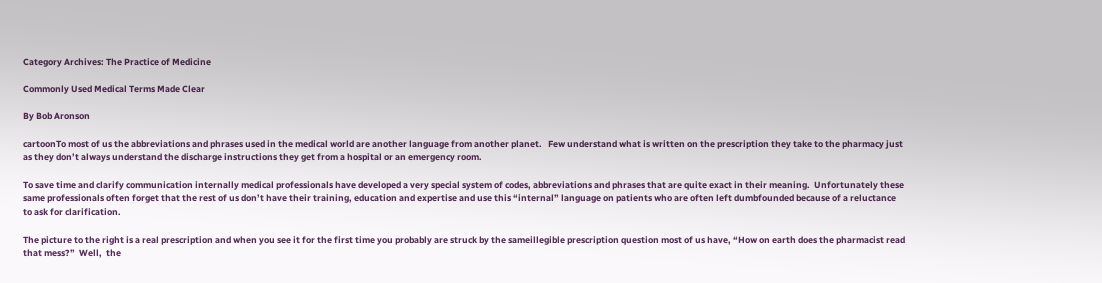Category Archives: The Practice of Medicine

Commonly Used Medical Terms Made Clear

By Bob Aronson

cartoonTo most of us the abbreviations and phrases used in the medical world are another language from another planet.   Few understand what is written on the prescription they take to the pharmacy just as they don’t always understand the discharge instructions they get from a hospital or an emergency room.

To save time and clarify communication internally medical professionals have developed a very special system of codes, abbreviations and phrases that are quite exact in their meaning.  Unfortunately these same professionals often forget that the rest of us don’t have their training, education and expertise and use this “internal” language on patients who are often left dumbfounded because of a reluctance to ask for clarification.

The picture to the right is a real prescription and when you see it for the first time you probably are struck by the sameillegible prescription question most of us have, “How on earth does the pharmacist read that mess?”  Well,  the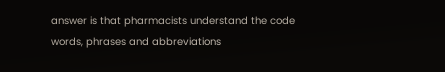answer is that pharmacists understand the code words, phrases and abbreviations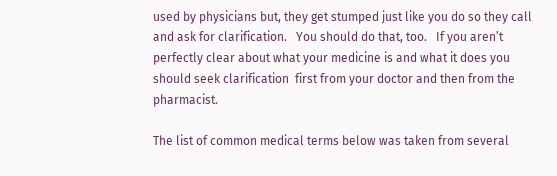used by physicians but, they get stumped just like you do so they call and ask for clarification.   You should do that, too.   If you aren’t perfectly clear about what your medicine is and what it does you should seek clarification  first from your doctor and then from the pharmacist.

The list of common medical terms below was taken from several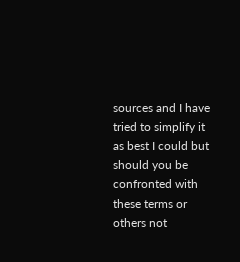sources and I have tried to simplify it as best I could but should you be confronted with these terms or others not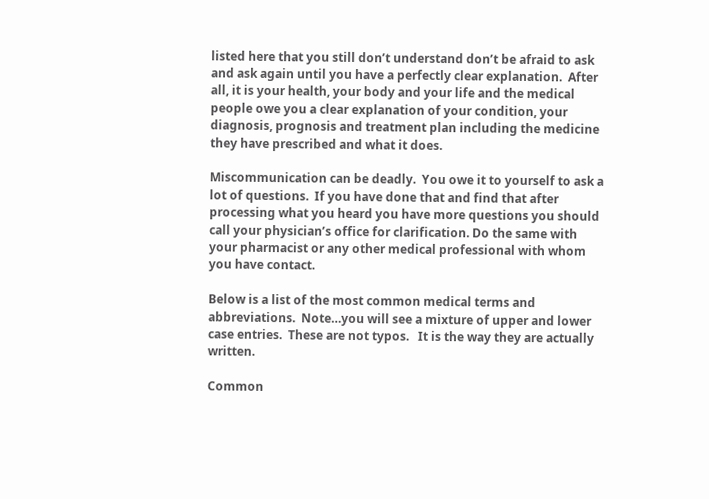listed here that you still don’t understand don’t be afraid to ask and ask again until you have a perfectly clear explanation.  After all, it is your health, your body and your life and the medical people owe you a clear explanation of your condition, your diagnosis, prognosis and treatment plan including the medicine they have prescribed and what it does.

Miscommunication can be deadly.  You owe it to yourself to ask a lot of questions.  If you have done that and find that after processing what you heard you have more questions you should call your physician’s office for clarification. Do the same with your pharmacist or any other medical professional with whom you have contact.

Below is a list of the most common medical terms and abbreviations.  Note…you will see a mixture of upper and lower case entries.  These are not typos.   It is the way they are actually written.

Common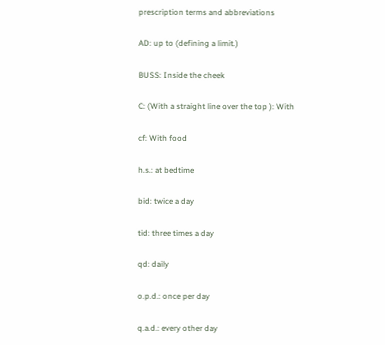prescription terms and abbreviations

AD: up to (defining a limit.)

BUSS: Inside the cheek

C: (With a straight line over the top ): With

cf: With food

h.s.: at bedtime

bid: twice a day

tid: three times a day

qd: daily

o.p.d.: once per day

q.a.d.: every other day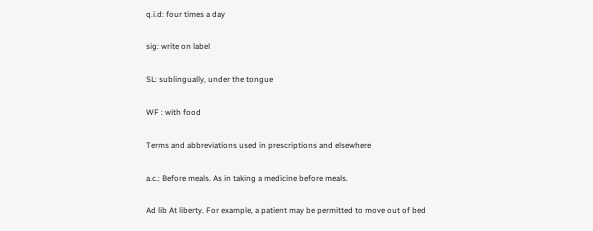q.i.d: four times a day

sig: write on label

SL: sublingually, under the tongue

WF : with food

Terms and abbreviations used in prescriptions and elsewhere

a.c.: Before meals. As in taking a medicine before meals.

Ad lib At liberty. For example, a patient may be permitted to move out of bed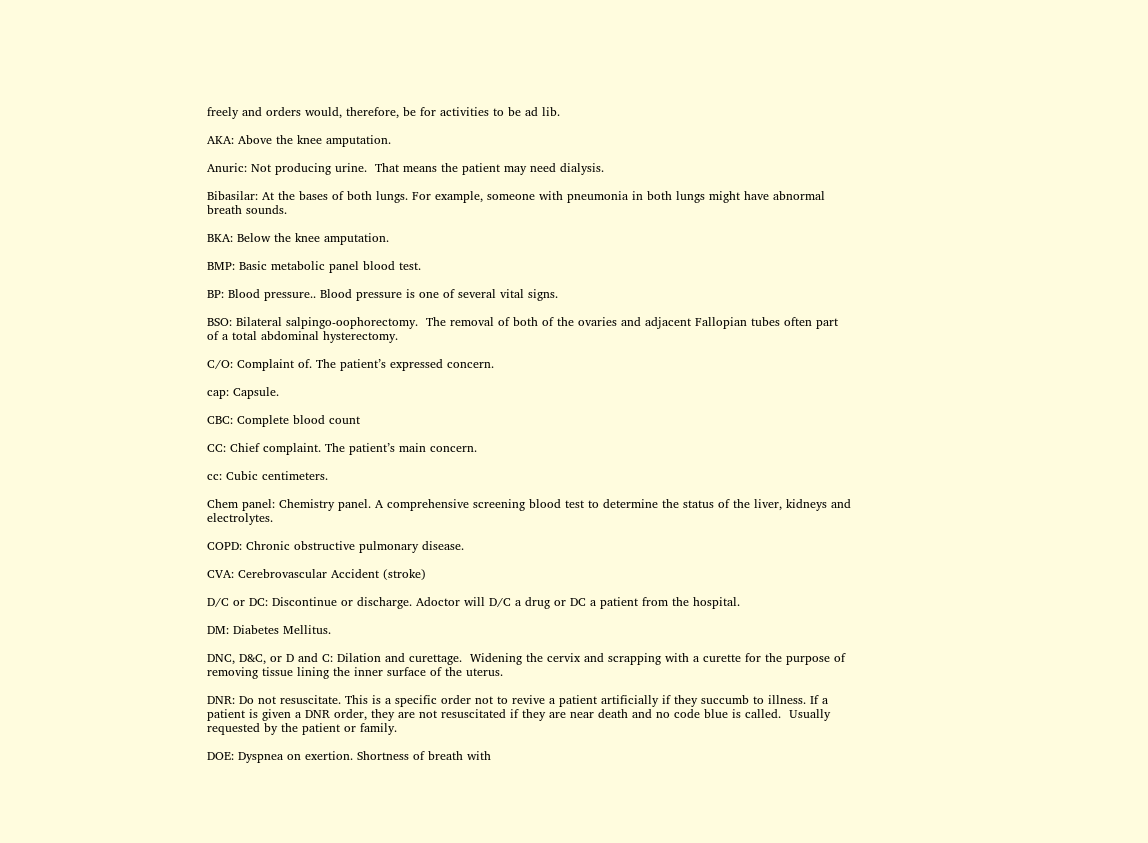freely and orders would, therefore, be for activities to be ad lib.

AKA: Above the knee amputation.

Anuric: Not producing urine.  That means the patient may need dialysis.

Bibasilar: At the bases of both lungs. For example, someone with pneumonia in both lungs might have abnormal  breath sounds.

BKA: Below the knee amputation.

BMP: Basic metabolic panel blood test.

BP: Blood pressure.. Blood pressure is one of several vital signs.

BSO: Bilateral salpingo-oophorectomy.  The removal of both of the ovaries and adjacent Fallopian tubes often part of a total abdominal hysterectomy.

C/O: Complaint of. The patient’s expressed concern.

cap: Capsule.

CBC: Complete blood count

CC: Chief complaint. The patient’s main concern.

cc: Cubic centimeters.

Chem panel: Chemistry panel. A comprehensive screening blood test to determine the status of the liver, kidneys and electrolytes.

COPD: Chronic obstructive pulmonary disease.

CVA: Cerebrovascular Accident (stroke)

D/C or DC: Discontinue or discharge. Adoctor will D/C a drug or DC a patient from the hospital.

DM: Diabetes Mellitus.

DNC, D&C, or D and C: Dilation and curettage.  Widening the cervix and scrapping with a curette for the purpose of removing tissue lining the inner surface of the uterus.

DNR: Do not resuscitate. This is a specific order not to revive a patient artificially if they succumb to illness. If a patient is given a DNR order, they are not resuscitated if they are near death and no code blue is called.  Usually requested by the patient or family.

DOE: Dyspnea on exertion. Shortness of breath with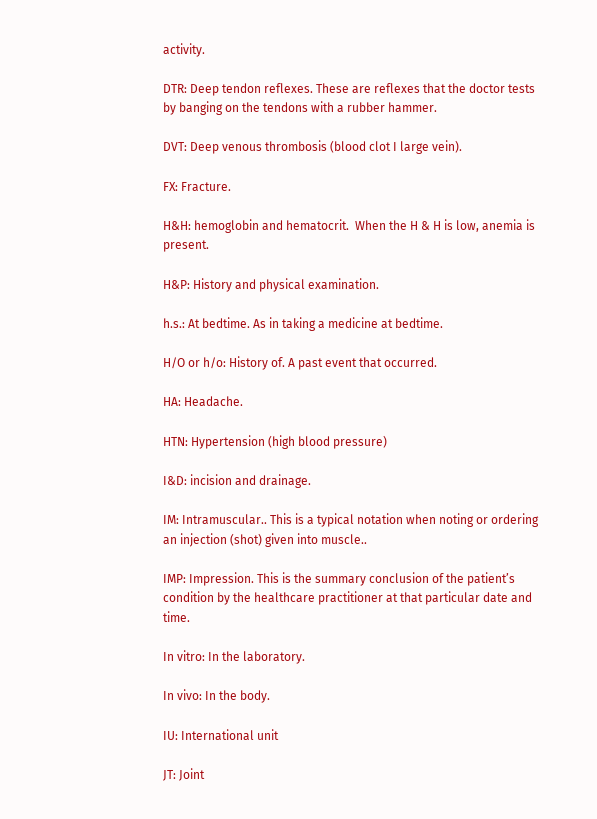activity.

DTR: Deep tendon reflexes. These are reflexes that the doctor tests by banging on the tendons with a rubber hammer.

DVT: Deep venous thrombosis (blood clot I large vein).

FX: Fracture.

H&H: hemoglobin and hematocrit.  When the H & H is low, anemia is present.

H&P: History and physical examination.

h.s.: At bedtime. As in taking a medicine at bedtime.

H/O or h/o: History of. A past event that occurred.

HA: Headache.

HTN: Hypertension (high blood pressure)

I&D: incision and drainage.

IM: Intramuscular.. This is a typical notation when noting or ordering an injection (shot) given into muscle..

IMP: Impression. This is the summary conclusion of the patient’s condition by the healthcare practitioner at that particular date and time.

In vitro: In the laboratory.

In vivo: In the body.

IU: International unit

JT: Joint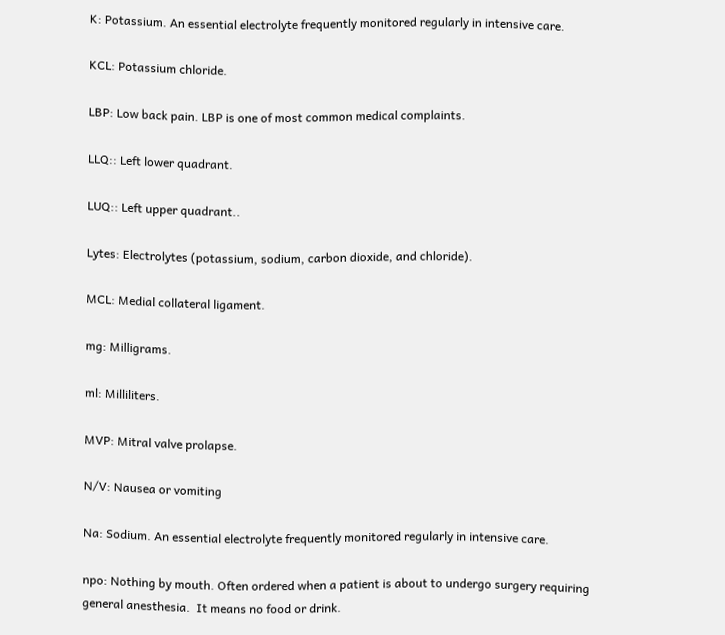K: Potassium. An essential electrolyte frequently monitored regularly in intensive care.

KCL: Potassium chloride.

LBP: Low back pain. LBP is one of most common medical complaints.

LLQ:: Left lower quadrant.

LUQ:: Left upper quadrant..

Lytes: Electrolytes (potassium, sodium, carbon dioxide, and chloride).

MCL: Medial collateral ligament.

mg: Milligrams.

ml: Milliliters.

MVP: Mitral valve prolapse.

N/V: Nausea or vomiting

Na: Sodium. An essential electrolyte frequently monitored regularly in intensive care.

npo: Nothing by mouth. Often ordered when a patient is about to undergo surgery requiring general anesthesia.  It means no food or drink.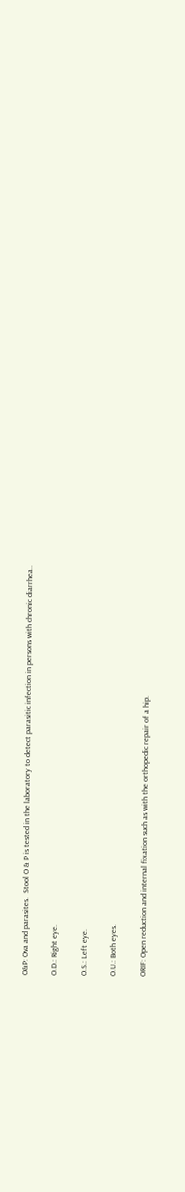O&P: Ova and parasites.  Stool O & P is tested in the laboratory to detect parasitic infection in persons with chronic diarrhea..

O.D.: Right eye.

O.S.: Left eye.

O.U.: Both eyes.

ORIF: Open reduction and internal fixation such as with the orthopedic repair of a hip.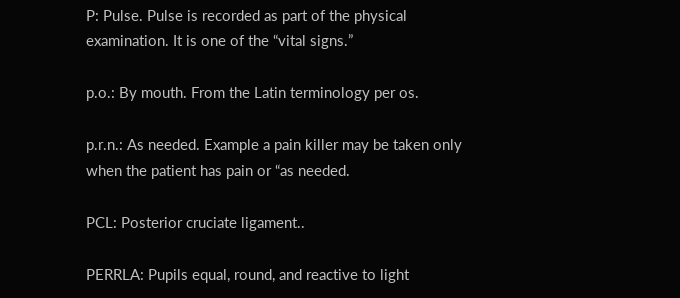P: Pulse. Pulse is recorded as part of the physical examination. It is one of the “vital signs.”

p.o.: By mouth. From the Latin terminology per os.

p.r.n.: As needed. Example a pain killer may be taken only when the patient has pain or “as needed.

PCL: Posterior cruciate ligament..

PERRLA: Pupils equal, round, and reactive to light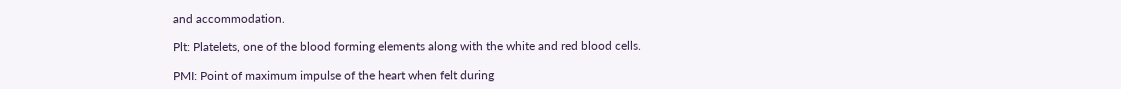and accommodation.

Plt: Platelets, one of the blood forming elements along with the white and red blood cells.

PMI: Point of maximum impulse of the heart when felt during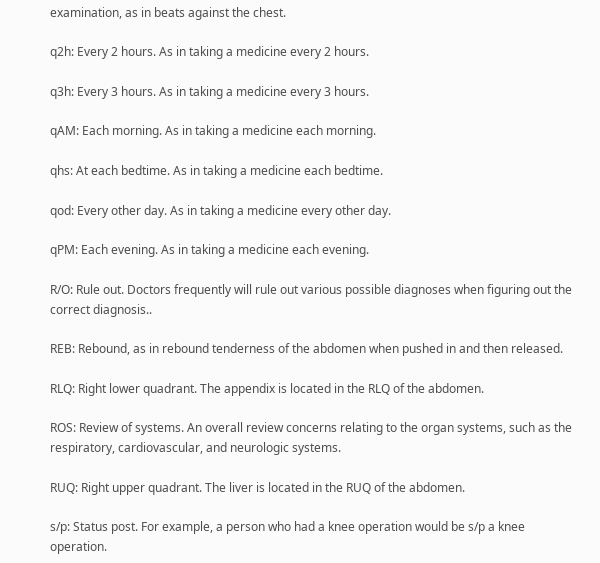examination, as in beats against the chest.

q2h: Every 2 hours. As in taking a medicine every 2 hours.

q3h: Every 3 hours. As in taking a medicine every 3 hours.

qAM: Each morning. As in taking a medicine each morning.

qhs: At each bedtime. As in taking a medicine each bedtime.

qod: Every other day. As in taking a medicine every other day.

qPM: Each evening. As in taking a medicine each evening.

R/O: Rule out. Doctors frequently will rule out various possible diagnoses when figuring out the correct diagnosis..

REB: Rebound, as in rebound tenderness of the abdomen when pushed in and then released.

RLQ: Right lower quadrant. The appendix is located in the RLQ of the abdomen.

ROS: Review of systems. An overall review concerns relating to the organ systems, such as the respiratory, cardiovascular, and neurologic systems.

RUQ: Right upper quadrant. The liver is located in the RUQ of the abdomen.

s/p: Status post. For example, a person who had a knee operation would be s/p a knee operation.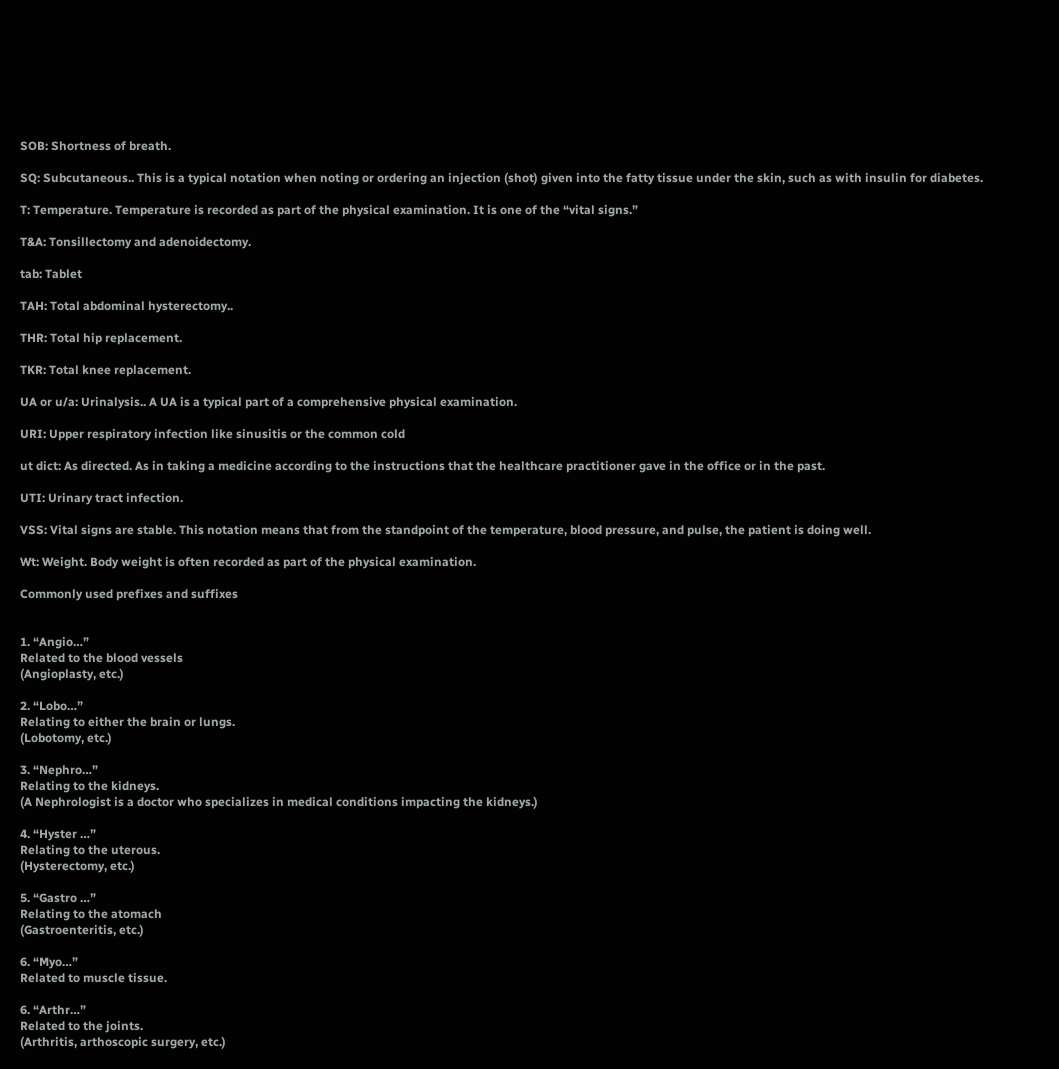SOB: Shortness of breath.

SQ: Subcutaneous.. This is a typical notation when noting or ordering an injection (shot) given into the fatty tissue under the skin, such as with insulin for diabetes.

T: Temperature. Temperature is recorded as part of the physical examination. It is one of the “vital signs.”

T&A: Tonsillectomy and adenoidectomy.

tab: Tablet

TAH: Total abdominal hysterectomy..

THR: Total hip replacement.

TKR: Total knee replacement.

UA or u/a: Urinalysis.. A UA is a typical part of a comprehensive physical examination.

URI: Upper respiratory infection like sinusitis or the common cold

ut dict: As directed. As in taking a medicine according to the instructions that the healthcare practitioner gave in the office or in the past.

UTI: Urinary tract infection.

VSS: Vital signs are stable. This notation means that from the standpoint of the temperature, blood pressure, and pulse, the patient is doing well.

Wt: Weight. Body weight is often recorded as part of the physical examination.

Commonly used prefixes and suffixes


1. “Angio…”
Related to the blood vessels
(Angioplasty, etc.)

2. “Lobo…”
Relating to either the brain or lungs.
(Lobotomy, etc.)

3. “Nephro…”
Relating to the kidneys.
(A Nephrologist is a doctor who specializes in medical conditions impacting the kidneys.)

4. “Hyster …”
Relating to the uterous.
(Hysterectomy, etc.)

5. “Gastro …”
Relating to the atomach
(Gastroenteritis, etc.)

6. “Myo…”
Related to muscle tissue.

6. “Arthr…”
Related to the joints.
(Arthritis, arthoscopic surgery, etc.)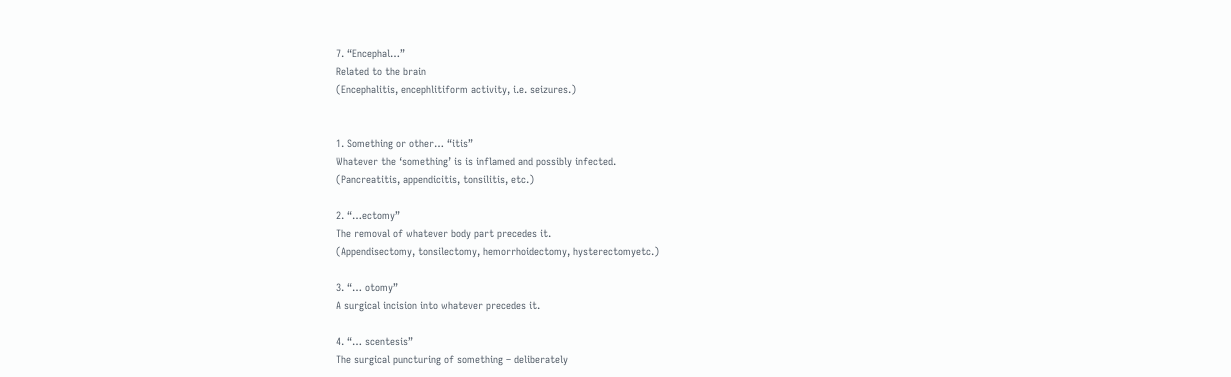7. “Encephal…”
Related to the brain
(Encephalitis, encephlitiform activity, i.e. seizures.)


1. Something or other… “itis”
Whatever the ‘something’ is is inflamed and possibly infected.
(Pancreatitis, appendicitis, tonsilitis, etc.)

2. “…ectomy”
The removal of whatever body part precedes it.
(Appendisectomy, tonsilectomy, hemorrhoidectomy, hysterectomyetc.)

3. “… otomy”
A surgical incision into whatever precedes it.

4. “… scentesis”
The surgical puncturing of something – deliberately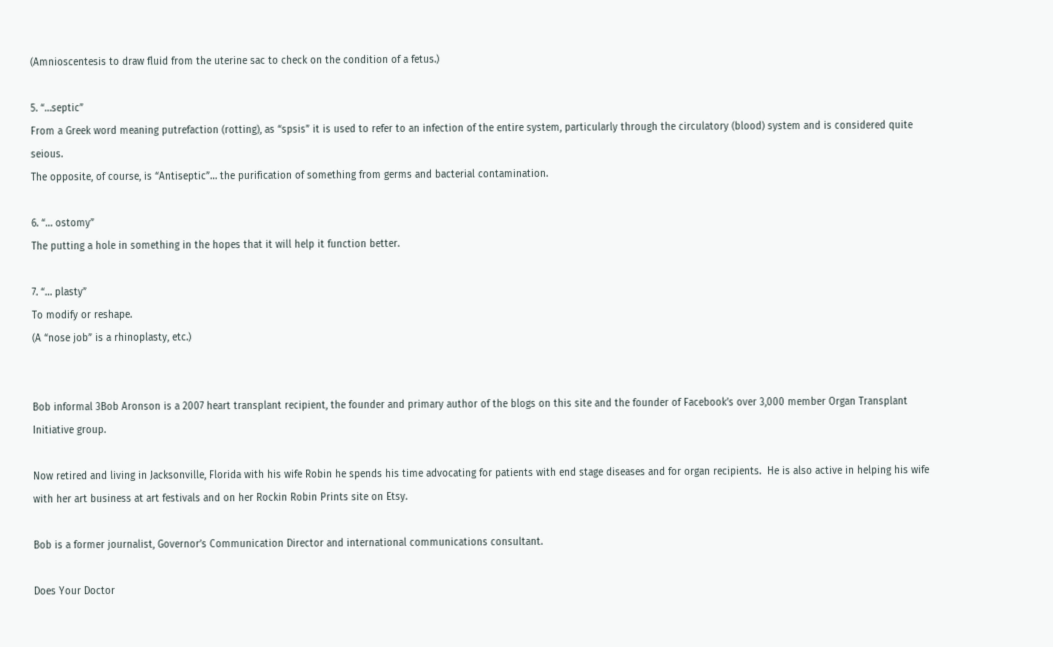(Amnioscentesis to draw fluid from the uterine sac to check on the condition of a fetus.)

5. “…septic”
From a Greek word meaning putrefaction (rotting), as “spsis” it is used to refer to an infection of the entire system, particularly through the circulatory (blood) system and is considered quite seious.
The opposite, of course, is “Antiseptic”… the purification of something from germs and bacterial contamination.

6. “… ostomy”
The putting a hole in something in the hopes that it will help it function better.

7. “… plasty”
To modify or reshape.
(A “nose job” is a rhinoplasty, etc.)


Bob informal 3Bob Aronson is a 2007 heart transplant recipient, the founder and primary author of the blogs on this site and the founder of Facebook’s over 3,000 member Organ Transplant Initiative group.

Now retired and living in Jacksonville, Florida with his wife Robin he spends his time advocating for patients with end stage diseases and for organ recipients.  He is also active in helping his wife with her art business at art festivals and on her Rockin Robin Prints site on Etsy.

Bob is a former journalist, Governor’s Communication Director and international communications consultant.

Does Your Doctor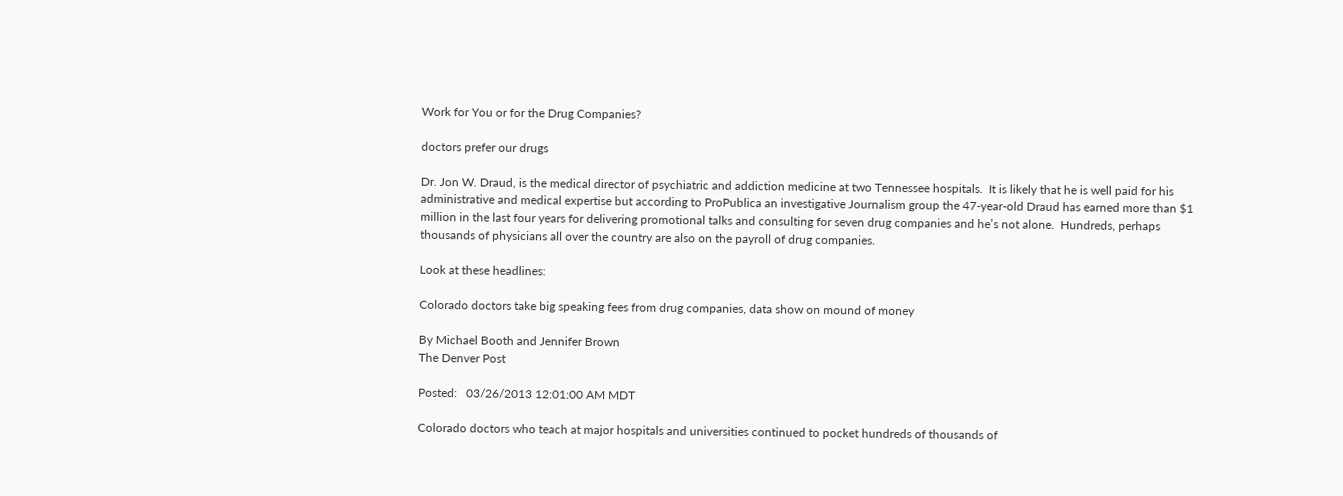Work for You or for the Drug Companies?

doctors prefer our drugs

Dr. Jon W. Draud, is the medical director of psychiatric and addiction medicine at two Tennessee hospitals.  It is likely that he is well paid for his administrative and medical expertise but according to ProPublica an investigative Journalism group the 47-year-old Draud has earned more than $1 million in the last four years for delivering promotional talks and consulting for seven drug companies and he’s not alone.  Hundreds, perhaps thousands of physicians all over the country are also on the payroll of drug companies.

Look at these headlines:

Colorado doctors take big speaking fees from drug companies, data show on mound of money

By Michael Booth and Jennifer Brown
The Denver Post

Posted:   03/26/2013 12:01:00 AM MDT

Colorado doctors who teach at major hospitals and universities continued to pocket hundreds of thousands of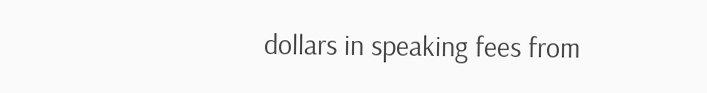dollars in speaking fees from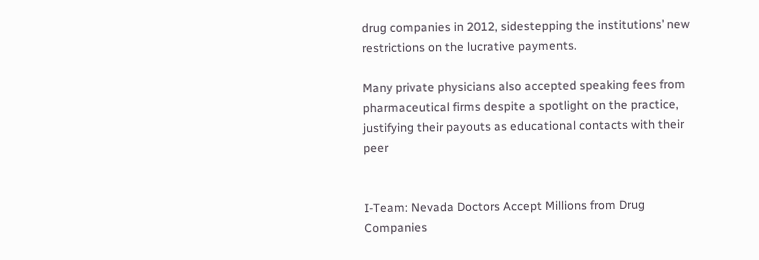drug companies in 2012, sidestepping the institutions’ new restrictions on the lucrative payments.

Many private physicians also accepted speaking fees from pharmaceutical firms despite a spotlight on the practice, justifying their payouts as educational contacts with their peer


I-Team: Nevada Doctors Accept Millions from Drug Companies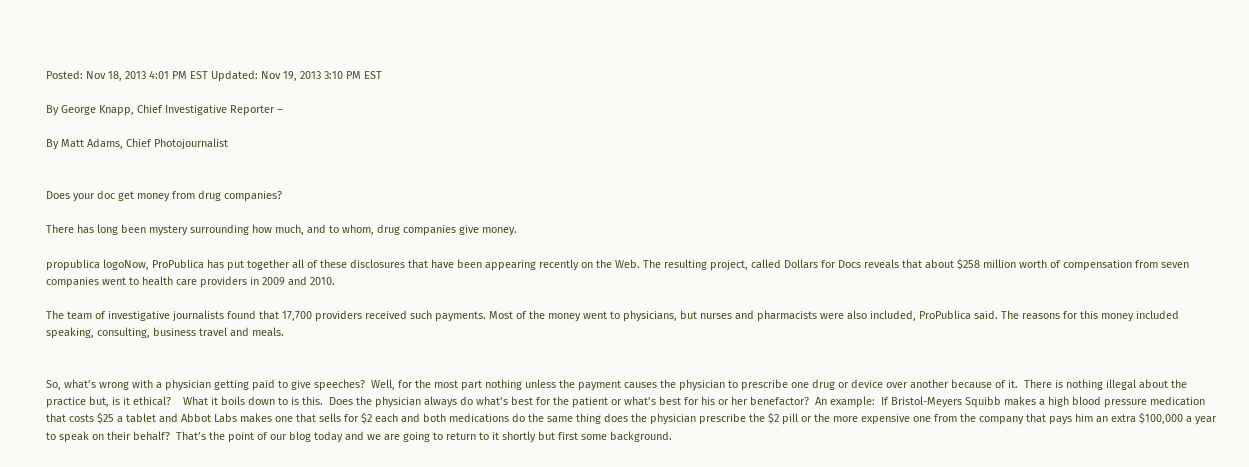Posted: Nov 18, 2013 4:01 PM EST Updated: Nov 19, 2013 3:10 PM EST

By George Knapp, Chief Investigative Reporter –

By Matt Adams, Chief Photojournalist


Does your doc get money from drug companies?

There has long been mystery surrounding how much, and to whom, drug companies give money.

propublica logoNow, ProPublica has put together all of these disclosures that have been appearing recently on the Web. The resulting project, called Dollars for Docs reveals that about $258 million worth of compensation from seven companies went to health care providers in 2009 and 2010.

The team of investigative journalists found that 17,700 providers received such payments. Most of the money went to physicians, but nurses and pharmacists were also included, ProPublica said. The reasons for this money included speaking, consulting, business travel and meals.


So, what’s wrong with a physician getting paid to give speeches?  Well, for the most part nothing unless the payment causes the physician to prescribe one drug or device over another because of it.  There is nothing illegal about the practice but, is it ethical?    What it boils down to is this.  Does the physician always do what’s best for the patient or what’s best for his or her benefactor?  An example:  If Bristol-Meyers Squibb makes a high blood pressure medication that costs $25 a tablet and Abbot Labs makes one that sells for $2 each and both medications do the same thing does the physician prescribe the $2 pill or the more expensive one from the company that pays him an extra $100,000 a year to speak on their behalf?  That’s the point of our blog today and we are going to return to it shortly but first some background.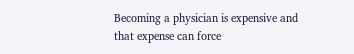Becoming a physician is expensive and that expense can force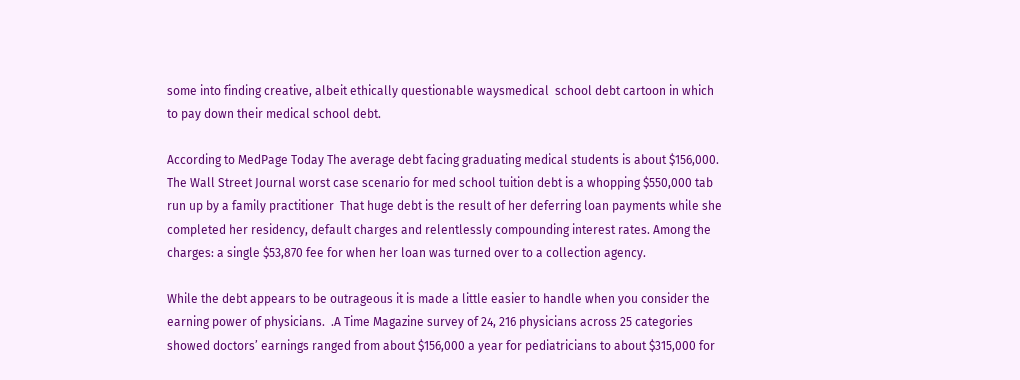some into finding creative, albeit ethically questionable waysmedical  school debt cartoon in which to pay down their medical school debt.

According to MedPage Today The average debt facing graduating medical students is about $156,000.  The Wall Street Journal worst case scenario for med school tuition debt is a whopping $550,000 tab run up by a family practitioner  That huge debt is the result of her deferring loan payments while she completed her residency, default charges and relentlessly compounding interest rates. Among the charges: a single $53,870 fee for when her loan was turned over to a collection agency.

While the debt appears to be outrageous it is made a little easier to handle when you consider the earning power of physicians.  .A Time Magazine survey of 24, 216 physicians across 25 categories showed doctors’ earnings ranged from about $156,000 a year for pediatricians to about $315,000 for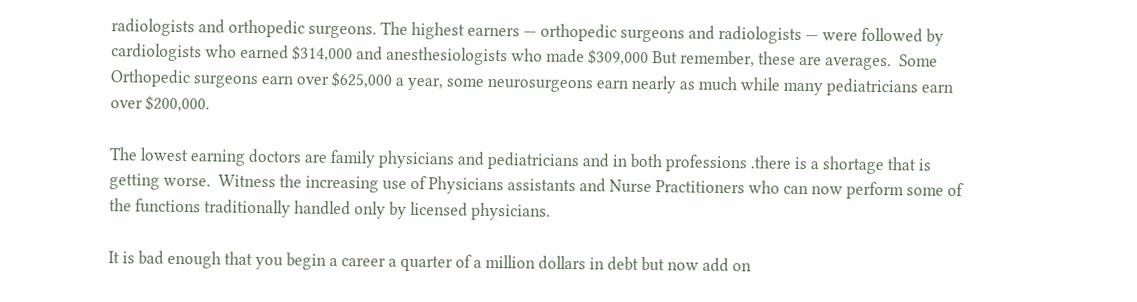radiologists and orthopedic surgeons. The highest earners — orthopedic surgeons and radiologists — were followed by cardiologists who earned $314,000 and anesthesiologists who made $309,000 But remember, these are averages.  Some Orthopedic surgeons earn over $625,000 a year, some neurosurgeons earn nearly as much while many pediatricians earn over $200,000.

The lowest earning doctors are family physicians and pediatricians and in both professions .there is a shortage that is getting worse.  Witness the increasing use of Physicians assistants and Nurse Practitioners who can now perform some of the functions traditionally handled only by licensed physicians.

It is bad enough that you begin a career a quarter of a million dollars in debt but now add on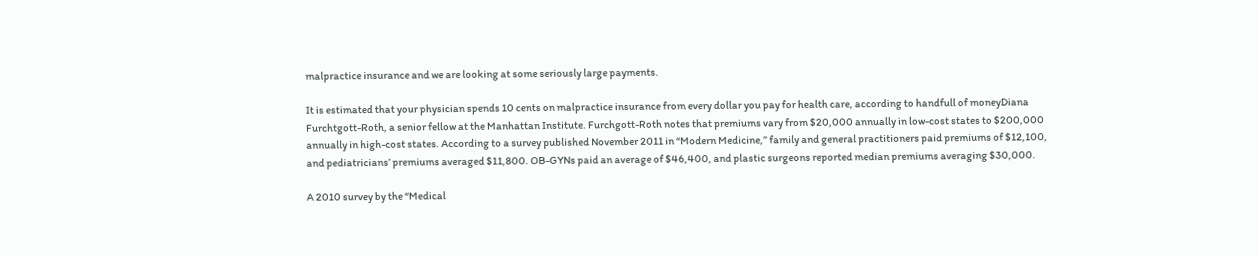malpractice insurance and we are looking at some seriously large payments.

It is estimated that your physician spends 10 cents on malpractice insurance from every dollar you pay for health care, according to handfull of moneyDiana Furchtgott-Roth, a senior fellow at the Manhattan Institute. Furchgott-Roth notes that premiums vary from $20,000 annually in low-cost states to $200,000 annually in high-cost states. According to a survey published November 2011 in “Modern Medicine,” family and general practitioners paid premiums of $12,100, and pediatricians’ premiums averaged $11,800. OB-GYNs paid an average of $46,400, and plastic surgeons reported median premiums averaging $30,000.

A 2010 survey by the “Medical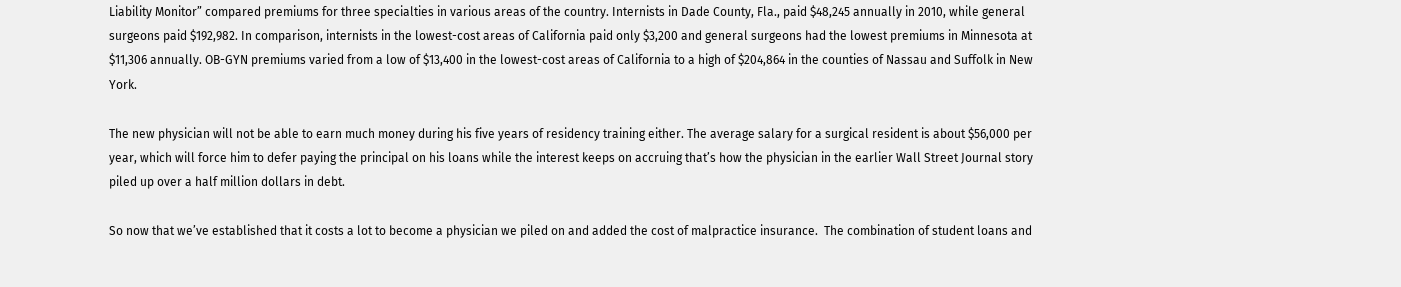Liability Monitor” compared premiums for three specialties in various areas of the country. Internists in Dade County, Fla., paid $48,245 annually in 2010, while general surgeons paid $192,982. In comparison, internists in the lowest-cost areas of California paid only $3,200 and general surgeons had the lowest premiums in Minnesota at $11,306 annually. OB-GYN premiums varied from a low of $13,400 in the lowest-cost areas of California to a high of $204,864 in the counties of Nassau and Suffolk in New York.

The new physician will not be able to earn much money during his five years of residency training either. The average salary for a surgical resident is about $56,000 per year, which will force him to defer paying the principal on his loans while the interest keeps on accruing that’s how the physician in the earlier Wall Street Journal story piled up over a half million dollars in debt.

So now that we’ve established that it costs a lot to become a physician we piled on and added the cost of malpractice insurance.  The combination of student loans and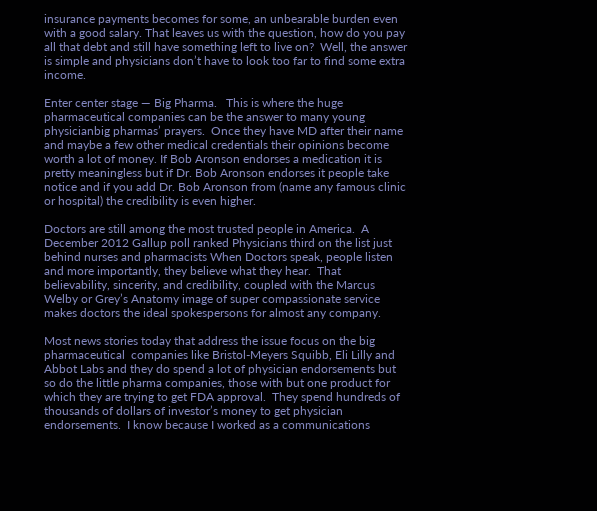insurance payments becomes for some, an unbearable burden even with a good salary. That leaves us with the question, how do you pay all that debt and still have something left to live on?  Well, the answer is simple and physicians don’t have to look too far to find some extra income.

Enter center stage — Big Pharma.   This is where the huge pharmaceutical companies can be the answer to many young physicianbig pharmas’ prayers.  Once they have MD after their name and maybe a few other medical credentials their opinions become worth a lot of money. If Bob Aronson endorses a medication it is pretty meaningless but if Dr. Bob Aronson endorses it people take notice and if you add Dr. Bob Aronson from (name any famous clinic or hospital) the credibility is even higher.

Doctors are still among the most trusted people in America.  A December 2012 Gallup poll ranked Physicians third on the list just behind nurses and pharmacists When Doctors speak, people listen and more importantly, they believe what they hear.  That believability, sincerity, and credibility, coupled with the Marcus Welby or Grey’s Anatomy image of super compassionate service makes doctors the ideal spokespersons for almost any company.

Most news stories today that address the issue focus on the big pharmaceutical  companies like Bristol-Meyers Squibb, Eli Lilly and Abbot Labs and they do spend a lot of physician endorsements but so do the little pharma companies, those with but one product for which they are trying to get FDA approval.  They spend hundreds of thousands of dollars of investor’s money to get physician endorsements.  I know because I worked as a communications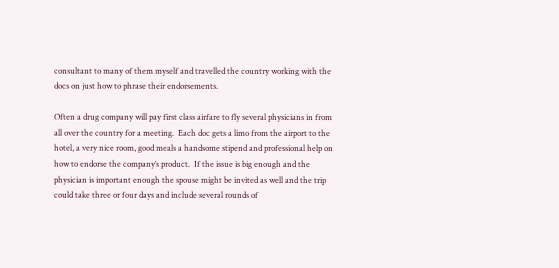consultant to many of them myself and travelled the country working with the docs on just how to phrase their endorsements.

Often a drug company will pay first class airfare to fly several physicians in from all over the country for a meeting.  Each doc gets a limo from the airport to the hotel, a very nice room, good meals a handsome stipend and professional help on how to endorse the company’s product.  If the issue is big enough and the physician is important enough the spouse might be invited as well and the trip could take three or four days and include several rounds of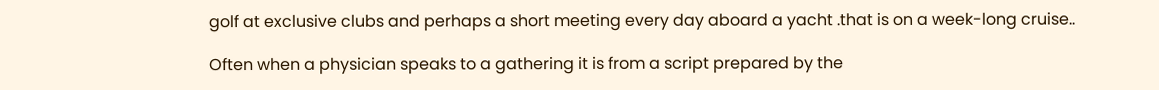golf at exclusive clubs and perhaps a short meeting every day aboard a yacht .that is on a week-long cruise..

Often when a physician speaks to a gathering it is from a script prepared by the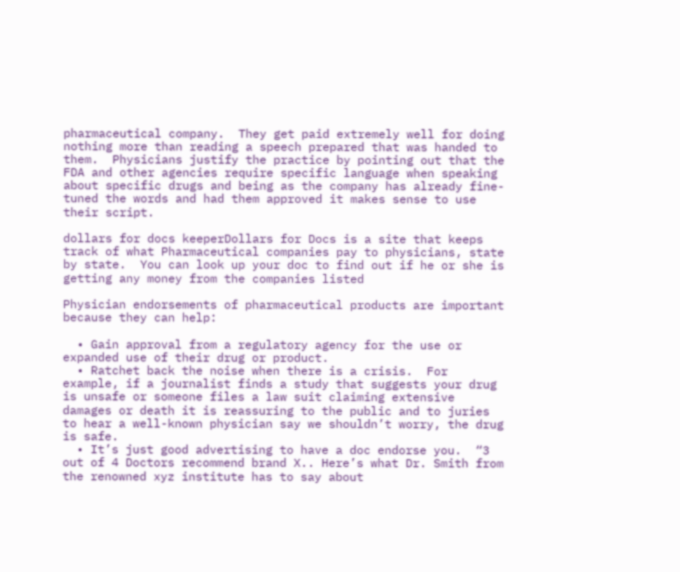pharmaceutical company.  They get paid extremely well for doing nothing more than reading a speech prepared that was handed to them.  Physicians justify the practice by pointing out that the FDA and other agencies require specific language when speaking about specific drugs and being as the company has already fine-tuned the words and had them approved it makes sense to use their script.

dollars for docs keeperDollars for Docs is a site that keeps track of what Pharmaceutical companies pay to physicians, state by state.  You can look up your doc to find out if he or she is getting any money from the companies listed

Physician endorsements of pharmaceutical products are important because they can help:

  • Gain approval from a regulatory agency for the use or expanded use of their drug or product.
  • Ratchet back the noise when there is a crisis.  For example, if a journalist finds a study that suggests your drug is unsafe or someone files a law suit claiming extensive damages or death it is reassuring to the public and to juries to hear a well-known physician say we shouldn’t worry, the drug is safe.
  • It’s just good advertising to have a doc endorse you.  “3 out of 4 Doctors recommend brand X.. Here’s what Dr. Smith from the renowned xyz institute has to say about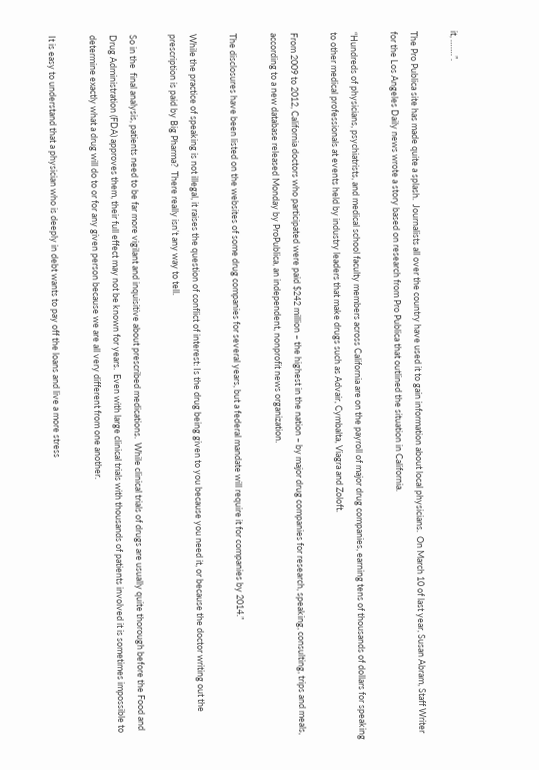it, …….”.

The Pro Publica site has made quite a splash.  Journalists all over the country have used it to gain information about local physicians.  On March 10 of last year, Susan Abram, Staff Writer for the Los Angeles Daily news wrote a story based on research from Pro Publica that outlined the situation in California.

“Hundreds of physicians, psychiatrists, and medical school faculty members across California are on the payroll of major drug companies, earning tens of thousands of dollars for speaking to other medical professionals at events held by industry leaders that make drugs such as Advair, Cymbalta, Viagra and Zoloft.

From 2009 to 2012, California doctors who participated were paid $242 million – the highest in the nation – by major drug companies for research, speaking, consulting, trips and meals, according to a new database released Monday by ProPublica, an independent, nonprofit news organization.

The disclosures have been listed on the websites of some drug companies for several years, but a federal mandate will require it for companies by 2014.”

While the practice of speaking is not illegal, it raises the question of conflict of interest: Is the drug being given to you because you need it, or because the doctor writing out the prescription is paid by Big Pharma?  There really isn’t any way to tell.

So in the  final analysis, patients need to be far more vigilant and inquisitive about prescribed medications.  While clinical trials of drugs are usually quite thorough before the Food and Drug Administration (FDA) approves them, their full effect may not be known for years.  Even with large clinical trials with thousands of patients involved it is sometimes impossible to determine exactly what a drug will do to or for any given person because we are all very different from one another.

It is easy to understand that a physician who is deeply in debt wants to pay off the loans and live a more stress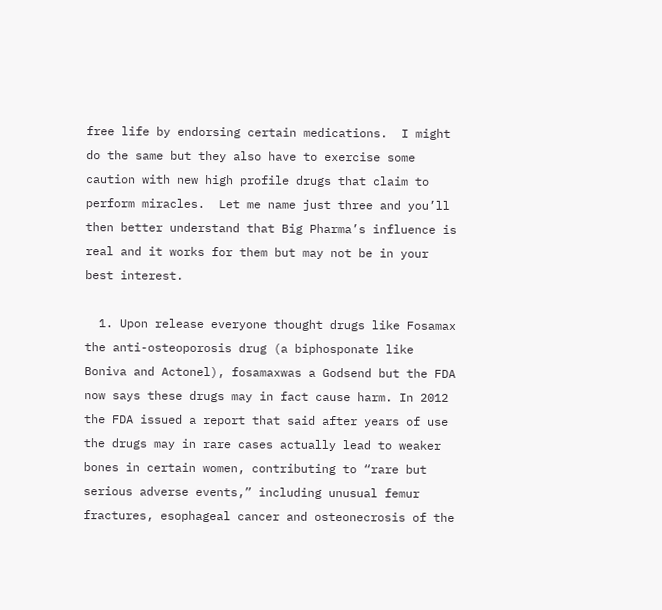free life by endorsing certain medications.  I might do the same but they also have to exercise some caution with new high profile drugs that claim to perform miracles.  Let me name just three and you’ll then better understand that Big Pharma’s influence is real and it works for them but may not be in your best interest.

  1. Upon release everyone thought drugs like Fosamax the anti-osteoporosis drug (a biphosponate like Boniva and Actonel), fosamaxwas a Godsend but the FDA now says these drugs may in fact cause harm. In 2012 the FDA issued a report that said after years of use the drugs may in rare cases actually lead to weaker bones in certain women, contributing to “rare but serious adverse events,” including unusual femur fractures, esophageal cancer and osteonecrosis of the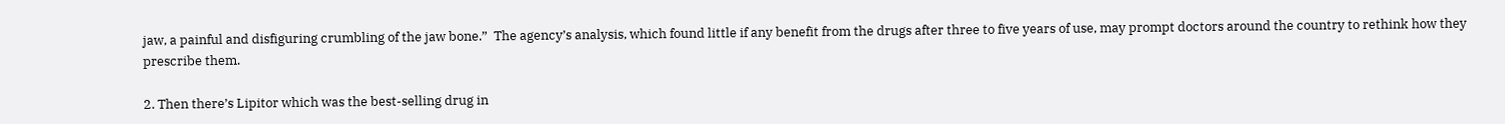jaw, a painful and disfiguring crumbling of the jaw bone.”  The agency’s analysis, which found little if any benefit from the drugs after three to five years of use, may prompt doctors around the country to rethink how they prescribe them.

2. Then there’s Lipitor which was the best-selling drug in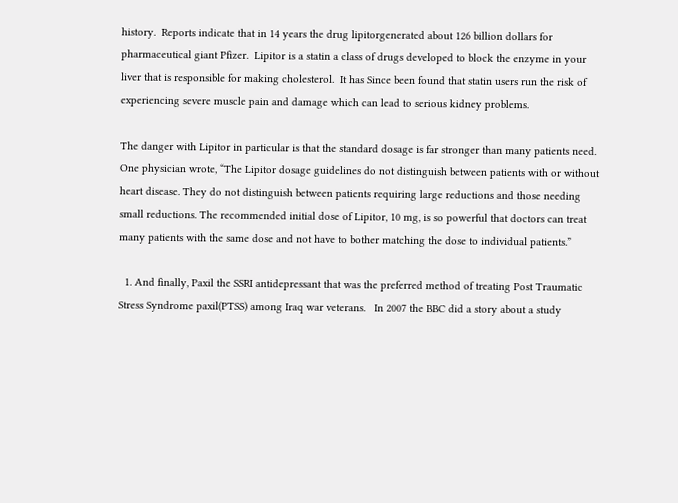history.  Reports indicate that in 14 years the drug lipitorgenerated about 126 billion dollars for pharmaceutical giant Pfizer.  Lipitor is a statin a class of drugs developed to block the enzyme in your liver that is responsible for making cholesterol.  It has Since been found that statin users run the risk of experiencing severe muscle pain and damage which can lead to serious kidney problems.

The danger with Lipitor in particular is that the standard dosage is far stronger than many patients need.  One physician wrote, “The Lipitor dosage guidelines do not distinguish between patients with or without heart disease. They do not distinguish between patients requiring large reductions and those needing small reductions. The recommended initial dose of Lipitor, 10 mg, is so powerful that doctors can treat many patients with the same dose and not have to bother matching the dose to individual patients.”

  1. And finally, Paxil the SSRI antidepressant that was the preferred method of treating Post Traumatic Stress Syndrome paxil(PTSS) among Iraq war veterans.   In 2007 the BBC did a story about a study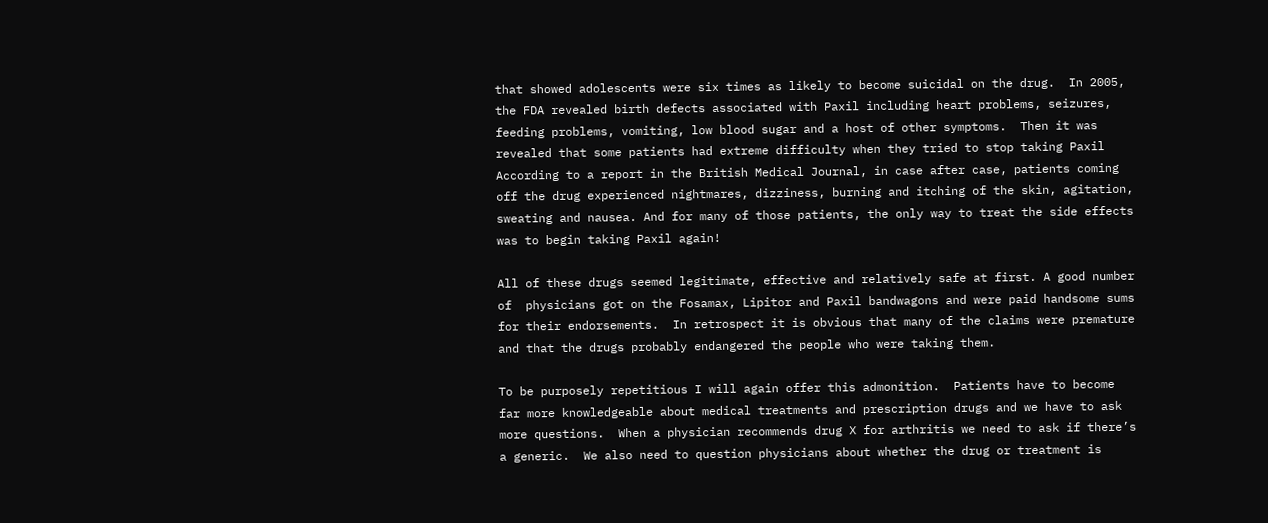that showed adolescents were six times as likely to become suicidal on the drug.  In 2005, the FDA revealed birth defects associated with Paxil including heart problems, seizures, feeding problems, vomiting, low blood sugar and a host of other symptoms.  Then it was revealed that some patients had extreme difficulty when they tried to stop taking Paxil According to a report in the British Medical Journal, in case after case, patients coming off the drug experienced nightmares, dizziness, burning and itching of the skin, agitation, sweating and nausea. And for many of those patients, the only way to treat the side effects was to begin taking Paxil again!

All of these drugs seemed legitimate, effective and relatively safe at first. A good number of  physicians got on the Fosamax, Lipitor and Paxil bandwagons and were paid handsome sums for their endorsements.  In retrospect it is obvious that many of the claims were premature and that the drugs probably endangered the people who were taking them.

To be purposely repetitious I will again offer this admonition.  Patients have to become far more knowledgeable about medical treatments and prescription drugs and we have to ask more questions.  When a physician recommends drug X for arthritis we need to ask if there’s a generic.  We also need to question physicians about whether the drug or treatment is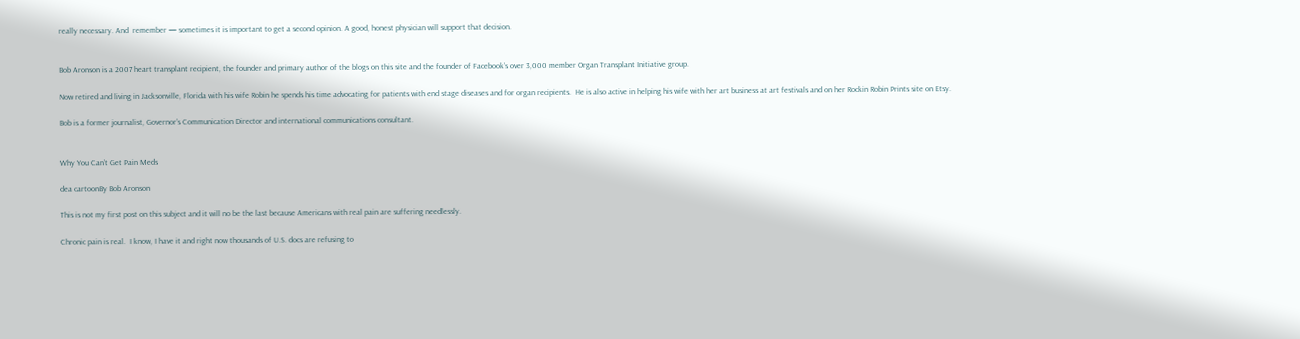really necessary. And  remember — sometimes it is important to get a second opinion. A good, honest physician will support that decision.


Bob Aronson is a 2007 heart transplant recipient, the founder and primary author of the blogs on this site and the founder of Facebook’s over 3,000 member Organ Transplant Initiative group.

Now retired and living in Jacksonville, Florida with his wife Robin he spends his time advocating for patients with end stage diseases and for organ recipients.  He is also active in helping his wife with her art business at art festivals and on her Rockin Robin Prints site on Etsy.

Bob is a former journalist, Governor’s Communication Director and international communications consultant.


Why You Can’t Get Pain Meds

dea cartoonBy Bob Aronson

This is not my first post on this subject and it will no be the last because Americans with real pain are suffering needlessly.

Chronic pain is real.  I know, I have it and right now thousands of U.S. docs are refusing to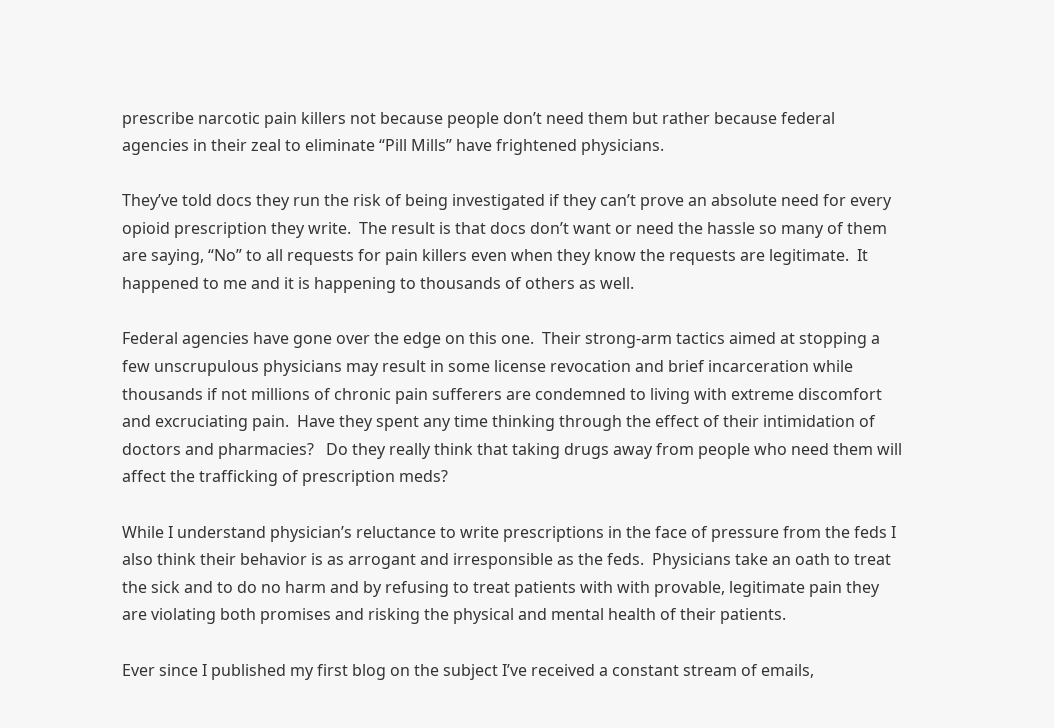prescribe narcotic pain killers not because people don’t need them but rather because federal agencies in their zeal to eliminate “Pill Mills” have frightened physicians.

They’ve told docs they run the risk of being investigated if they can’t prove an absolute need for every opioid prescription they write.  The result is that docs don’t want or need the hassle so many of them are saying, “No” to all requests for pain killers even when they know the requests are legitimate.  It happened to me and it is happening to thousands of others as well.

Federal agencies have gone over the edge on this one.  Their strong-arm tactics aimed at stopping a few unscrupulous physicians may result in some license revocation and brief incarceration while thousands if not millions of chronic pain sufferers are condemned to living with extreme discomfort and excruciating pain.  Have they spent any time thinking through the effect of their intimidation of doctors and pharmacies?   Do they really think that taking drugs away from people who need them will affect the trafficking of prescription meds?

While I understand physician’s reluctance to write prescriptions in the face of pressure from the feds I also think their behavior is as arrogant and irresponsible as the feds.  Physicians take an oath to treat the sick and to do no harm and by refusing to treat patients with with provable, legitimate pain they are violating both promises and risking the physical and mental health of their patients.

Ever since I published my first blog on the subject I’ve received a constant stream of emails,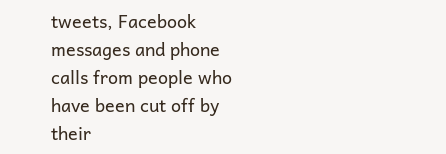tweets, Facebook messages and phone calls from people who have been cut off by their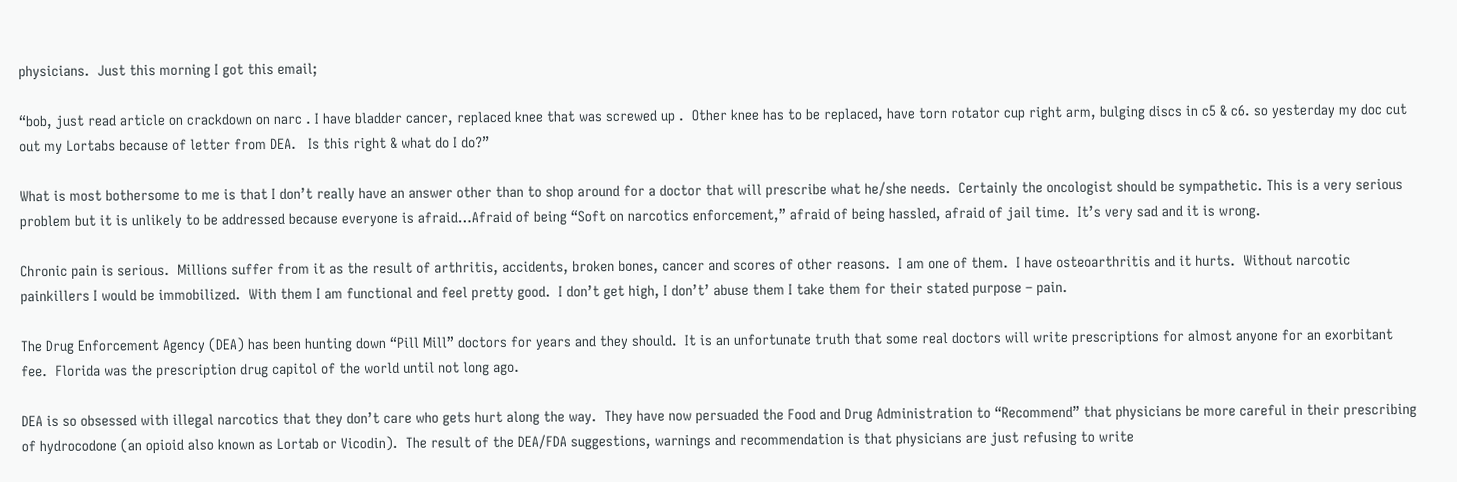physicians.  Just this morning I got this email;

“bob, just read article on crackdown on narc . I have bladder cancer, replaced knee that was screwed up .  Other knee has to be replaced, have torn rotator cup right arm, bulging discs in c5 & c6. so yesterday my doc cut out my Lortabs because of letter from DEA.   Is this right & what do I do?”

What is most bothersome to me is that I don’t really have an answer other than to shop around for a doctor that will prescribe what he/she needs.  Certainly the oncologist should be sympathetic. This is a very serious problem but it is unlikely to be addressed because everyone is afraid…Afraid of being “Soft on narcotics enforcement,” afraid of being hassled, afraid of jail time.  It’s very sad and it is wrong.

Chronic pain is serious.  Millions suffer from it as the result of arthritis, accidents, broken bones, cancer and scores of other reasons.  I am one of them.  I have osteoarthritis and it hurts.  Without narcotic painkillers I would be immobilized.  With them I am functional and feel pretty good.  I don’t get high, I don’t’ abuse them I take them for their stated purpose – pain.

The Drug Enforcement Agency (DEA) has been hunting down “Pill Mill” doctors for years and they should.  It is an unfortunate truth that some real doctors will write prescriptions for almost anyone for an exorbitant fee.  Florida was the prescription drug capitol of the world until not long ago.

DEA is so obsessed with illegal narcotics that they don’t care who gets hurt along the way.  They have now persuaded the Food and Drug Administration to “Recommend” that physicians be more careful in their prescribing of hydrocodone (an opioid also known as Lortab or Vicodin).  The result of the DEA/FDA suggestions, warnings and recommendation is that physicians are just refusing to write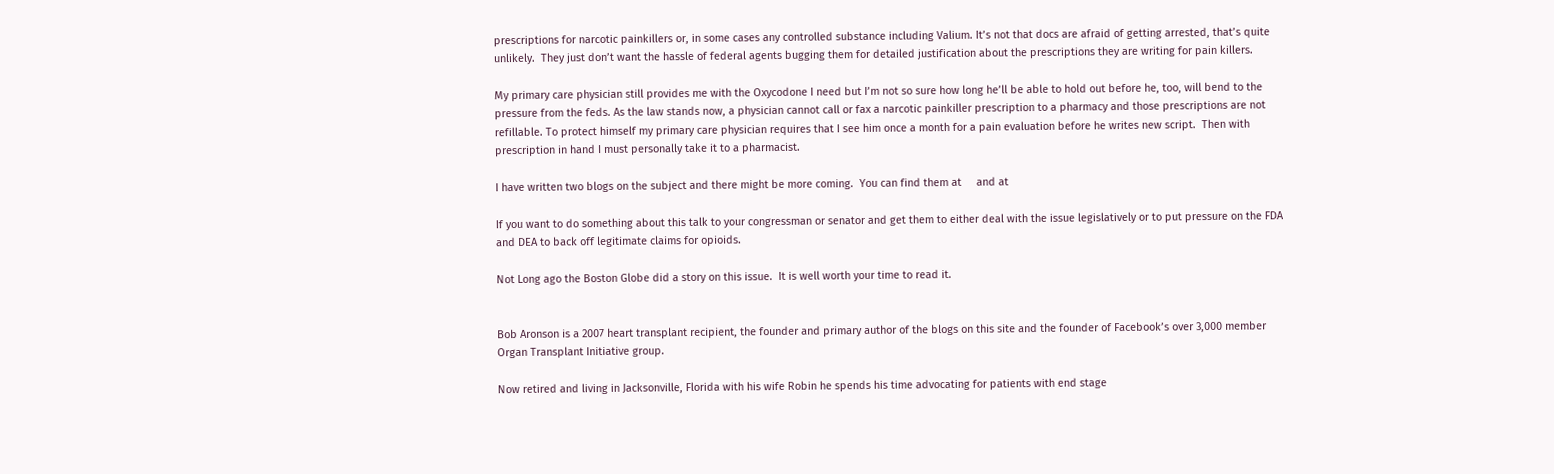prescriptions for narcotic painkillers or, in some cases any controlled substance including Valium. It’s not that docs are afraid of getting arrested, that’s quite unlikely.  They just don’t want the hassle of federal agents bugging them for detailed justification about the prescriptions they are writing for pain killers.

My primary care physician still provides me with the Oxycodone I need but I’m not so sure how long he’ll be able to hold out before he, too, will bend to the pressure from the feds. As the law stands now, a physician cannot call or fax a narcotic painkiller prescription to a pharmacy and those prescriptions are not refillable. To protect himself my primary care physician requires that I see him once a month for a pain evaluation before he writes new script.  Then with prescription in hand I must personally take it to a pharmacist.

I have written two blogs on the subject and there might be more coming.  You can find them at     and at

If you want to do something about this talk to your congressman or senator and get them to either deal with the issue legislatively or to put pressure on the FDA and DEA to back off legitimate claims for opioids.

Not Long ago the Boston Globe did a story on this issue.  It is well worth your time to read it.


Bob Aronson is a 2007 heart transplant recipient, the founder and primary author of the blogs on this site and the founder of Facebook’s over 3,000 member Organ Transplant Initiative group.

Now retired and living in Jacksonville, Florida with his wife Robin he spends his time advocating for patients with end stage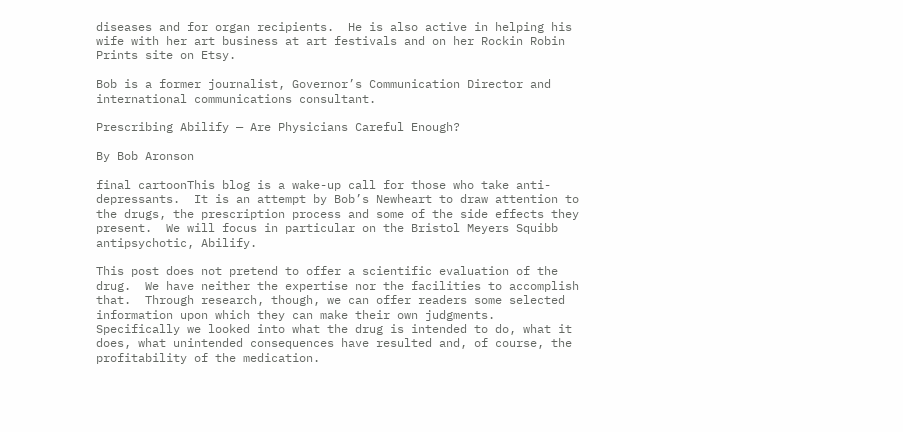diseases and for organ recipients.  He is also active in helping his wife with her art business at art festivals and on her Rockin Robin Prints site on Etsy.

Bob is a former journalist, Governor’s Communication Director and international communications consultant.

Prescribing Abilify — Are Physicians Careful Enough?

By Bob Aronson

final cartoonThis blog is a wake-up call for those who take anti-depressants.  It is an attempt by Bob’s Newheart to draw attention to the drugs, the prescription process and some of the side effects they present.  We will focus in particular on the Bristol Meyers Squibb antipsychotic, Abilify.

This post does not pretend to offer a scientific evaluation of the drug.  We have neither the expertise nor the facilities to accomplish that.  Through research, though, we can offer readers some selected information upon which they can make their own judgments.  Specifically we looked into what the drug is intended to do, what it does, what unintended consequences have resulted and, of course, the profitability of the medication.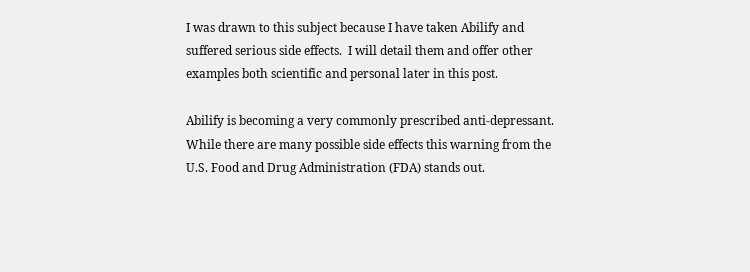I was drawn to this subject because I have taken Abilify and suffered serious side effects.  I will detail them and offer other examples both scientific and personal later in this post.

Abilify is becoming a very commonly prescribed anti-depressant.  While there are many possible side effects this warning from the U.S. Food and Drug Administration (FDA) stands out.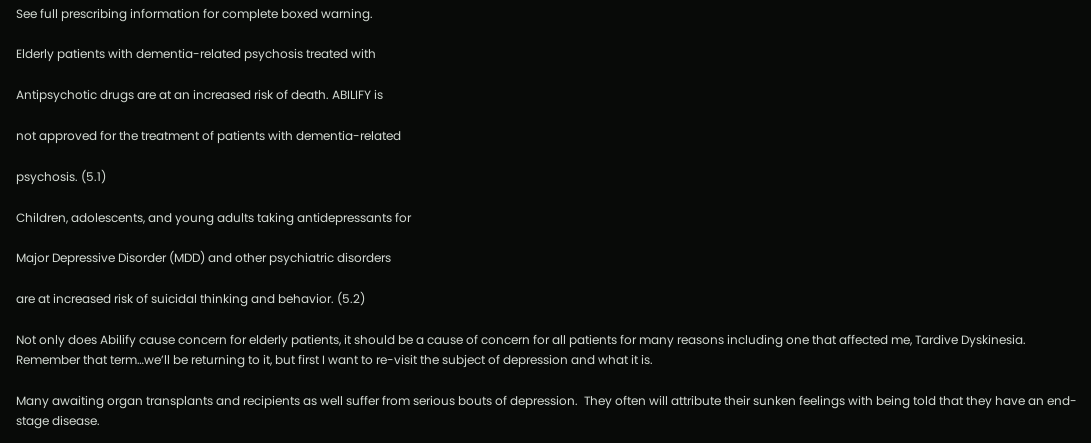See full prescribing information for complete boxed warning.

Elderly patients with dementia-related psychosis treated with

Antipsychotic drugs are at an increased risk of death. ABILIFY is

not approved for the treatment of patients with dementia-related

psychosis. (5.1)

Children, adolescents, and young adults taking antidepressants for

Major Depressive Disorder (MDD) and other psychiatric disorders

are at increased risk of suicidal thinking and behavior. (5.2)

Not only does Abilify cause concern for elderly patients, it should be a cause of concern for all patients for many reasons including one that affected me, Tardive Dyskinesia.  Remember that term…we’ll be returning to it, but first I want to re-visit the subject of depression and what it is.

Many awaiting organ transplants and recipients as well suffer from serious bouts of depression.  They often will attribute their sunken feelings with being told that they have an end-stage disease.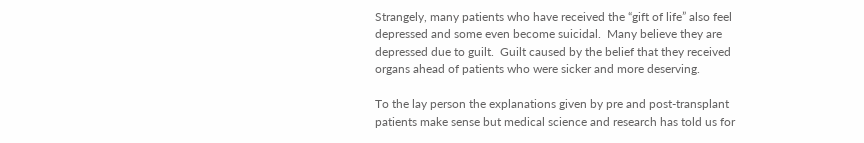Strangely, many patients who have received the “gift of life” also feel depressed and some even become suicidal.  Many believe they are depressed due to guilt.  Guilt caused by the belief that they received organs ahead of patients who were sicker and more deserving.

To the lay person the explanations given by pre and post-transplant patients make sense but medical science and research has told us for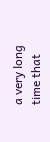a very long time that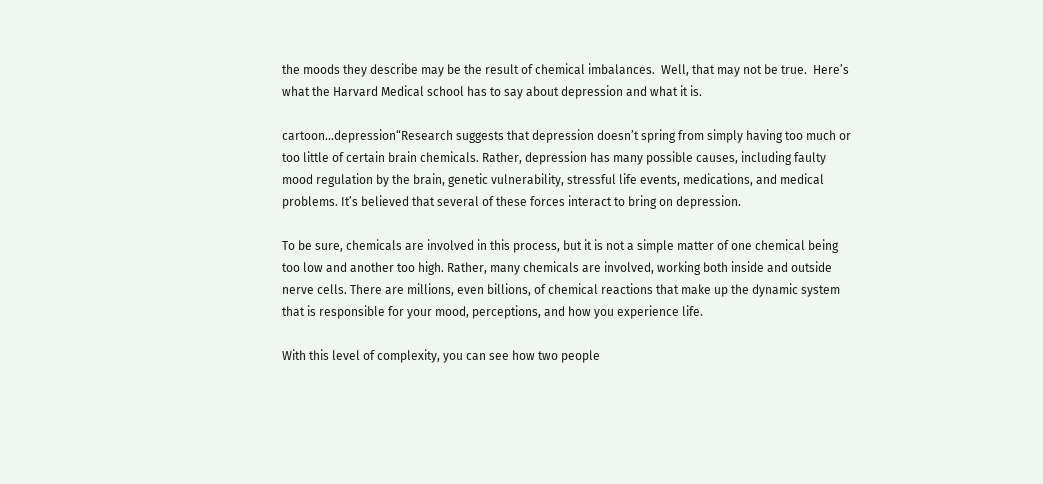the moods they describe may be the result of chemical imbalances.  Well, that may not be true.  Here’s what the Harvard Medical school has to say about depression and what it is.

cartoon...depression“Research suggests that depression doesn’t spring from simply having too much or too little of certain brain chemicals. Rather, depression has many possible causes, including faulty mood regulation by the brain, genetic vulnerability, stressful life events, medications, and medical problems. It’s believed that several of these forces interact to bring on depression.

To be sure, chemicals are involved in this process, but it is not a simple matter of one chemical being too low and another too high. Rather, many chemicals are involved, working both inside and outside nerve cells. There are millions, even billions, of chemical reactions that make up the dynamic system that is responsible for your mood, perceptions, and how you experience life.

With this level of complexity, you can see how two people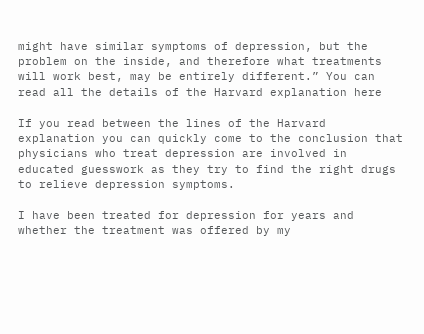might have similar symptoms of depression, but the problem on the inside, and therefore what treatments will work best, may be entirely different.” You can read all the details of the Harvard explanation here

If you read between the lines of the Harvard explanation you can quickly come to the conclusion that physicians who treat depression are involved in educated guesswork as they try to find the right drugs to relieve depression symptoms.

I have been treated for depression for years and whether the treatment was offered by my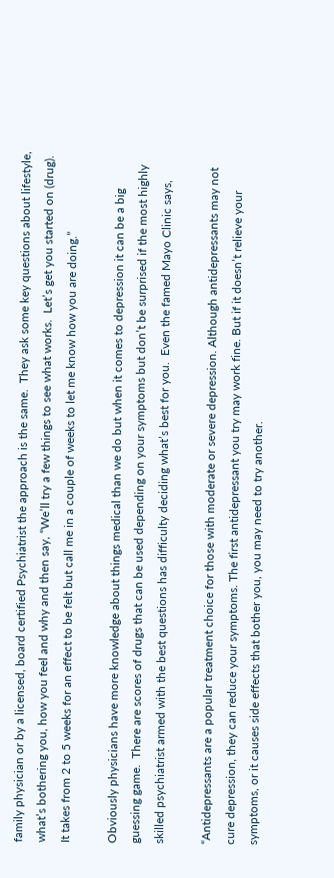family physician or by a licensed, board certified Psychiatrist the approach is the same.  They ask some key questions about lifestyle, what’s bothering you, how you feel and why and then say, “We’ll try a few things to see what works.  Let’s get you started on (drug).  It takes from 2 to 5 weeks for an effect to be felt but call me in a couple of weeks to let me know how you are doing.”

Obviously physicians have more knowledge about things medical than we do but when it comes to depression it can be a big guessing game.  There are scores of drugs that can be used depending on your symptoms but don’t be surprised if the most highly skilled psychiatrist armed with the best questions has difficulty deciding what’s best for you.  Even the famed Mayo Clinic says,

“Antidepressants are a popular treatment choice for those with moderate or severe depression. Although antidepressants may not cure depression, they can reduce your symptoms. The first antidepressant you try may work fine. But if it doesn’t relieve your symptoms, or it causes side effects that bother you, you may need to try another.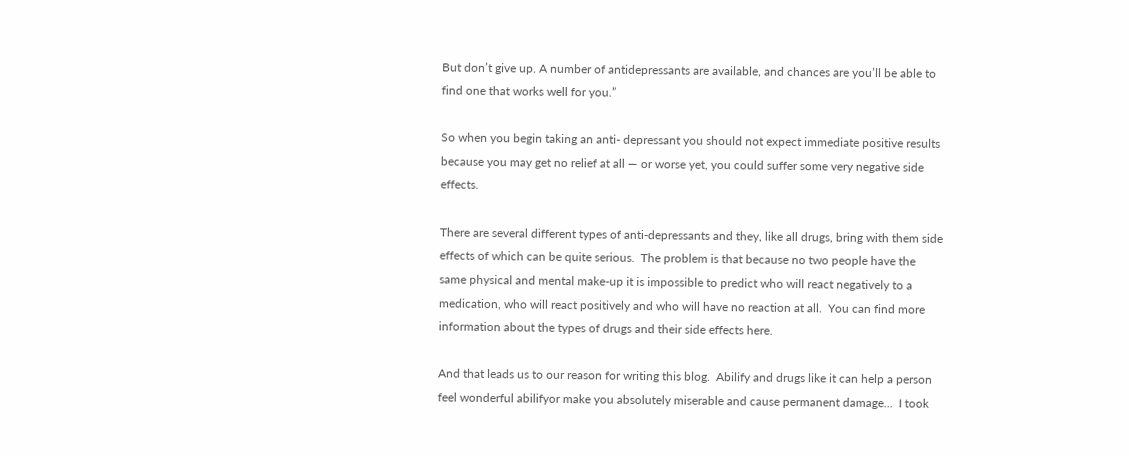But don’t give up. A number of antidepressants are available, and chances are you’ll be able to find one that works well for you.”

So when you begin taking an anti- depressant you should not expect immediate positive results because you may get no relief at all — or worse yet, you could suffer some very negative side effects.

There are several different types of anti-depressants and they, like all drugs, bring with them side effects of which can be quite serious.  The problem is that because no two people have the same physical and mental make-up it is impossible to predict who will react negatively to a medication, who will react positively and who will have no reaction at all.  You can find more information about the types of drugs and their side effects here.

And that leads us to our reason for writing this blog.  Abilify and drugs like it can help a person feel wonderful abilifyor make you absolutely miserable and cause permanent damage…  I took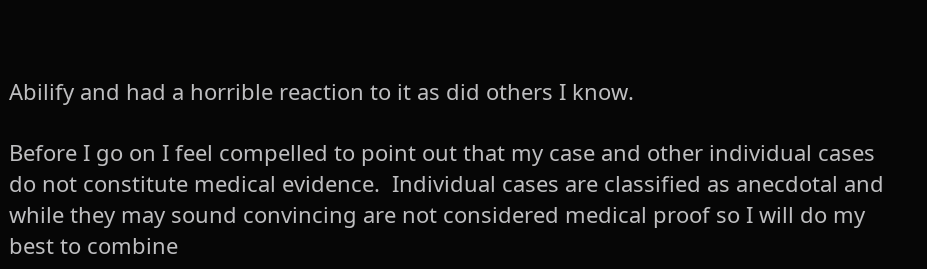Abilify and had a horrible reaction to it as did others I know.

Before I go on I feel compelled to point out that my case and other individual cases do not constitute medical evidence.  Individual cases are classified as anecdotal and while they may sound convincing are not considered medical proof so I will do my best to combine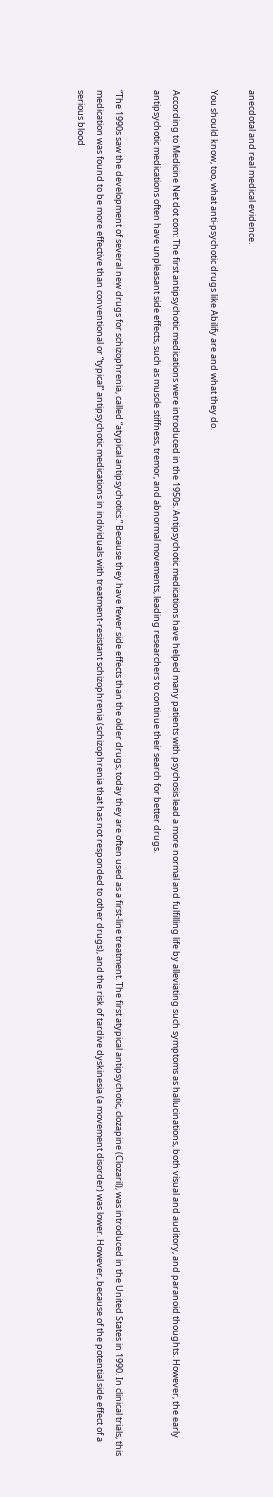anecdotal and real medical evidence.

You should know, too, what anti-psychotic drugs like Abilify are and what they do.

According to Medicine Net dot com: The first antipsychotic medications were introduced in the 1950s. Antipsychotic medications have helped many patients with psychosis lead a more normal and fulfilling life by alleviating such symptoms as hallucinations, both visual and auditory, and paranoid thoughts. However, the early antipsychotic medications often have unpleasant side effects, such as muscle stiffness, tremor, and abnormal movements, leading researchers to continue their search for better drugs.

“The 1990s saw the development of several new drugs for schizophrenia, called “atypical antipsychotics.” Because they have fewer side effects than the older drugs, today they are often used as a first-line treatment. The first atypical antipsychotic, clozapine (Clozaril), was introduced in the United States in 1990. In clinical trials, this medication was found to be more effective than conventional or “typical” antipsychotic medications in individuals with treatment-resistant schizophrenia (schizophrenia that has not responded to other drugs), and the risk of tardive dyskinesia (a movement disorder) was lower. However, because of the potential side effect of a serious blood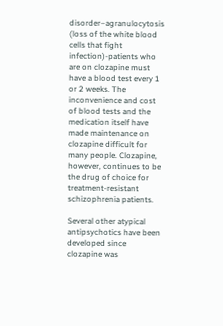disorder–agranulocytosis (loss of the white blood cells that fight infection)-patients who are on clozapine must have a blood test every 1 or 2 weeks. The inconvenience and cost of blood tests and the medication itself have made maintenance on clozapine difficult for many people. Clozapine, however, continues to be the drug of choice for treatment-resistant schizophrenia patients.

Several other atypical antipsychotics have been developed since clozapine was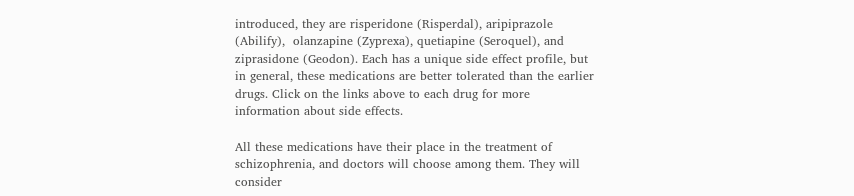introduced, they are risperidone (Risperdal), aripiprazole (Abilify),  olanzapine (Zyprexa), quetiapine (Seroquel), and ziprasidone (Geodon). Each has a unique side effect profile, but in general, these medications are better tolerated than the earlier drugs. Click on the links above to each drug for more information about side effects.

All these medications have their place in the treatment of schizophrenia, and doctors will choose among them. They will consider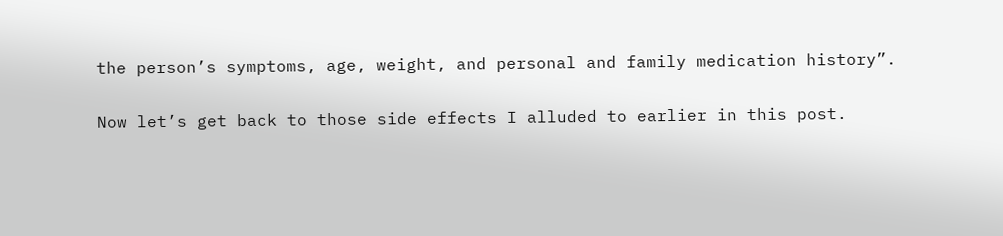the person’s symptoms, age, weight, and personal and family medication history”.

Now let’s get back to those side effects I alluded to earlier in this post.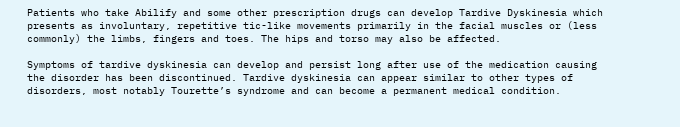Patients who take Abilify and some other prescription drugs can develop Tardive Dyskinesia which presents as involuntary, repetitive tic-like movements primarily in the facial muscles or (less commonly) the limbs, fingers and toes. The hips and torso may also be affected.

Symptoms of tardive dyskinesia can develop and persist long after use of the medication causing the disorder has been discontinued. Tardive dyskinesia can appear similar to other types of disorders, most notably Tourette’s syndrome and can become a permanent medical condition.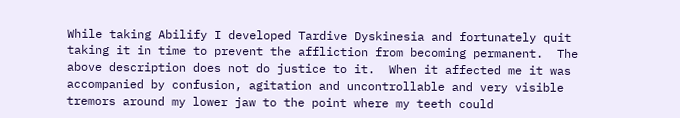While taking Abilify I developed Tardive Dyskinesia and fortunately quit taking it in time to prevent the affliction from becoming permanent.  The above description does not do justice to it.  When it affected me it was accompanied by confusion, agitation and uncontrollable and very visible tremors around my lower jaw to the point where my teeth could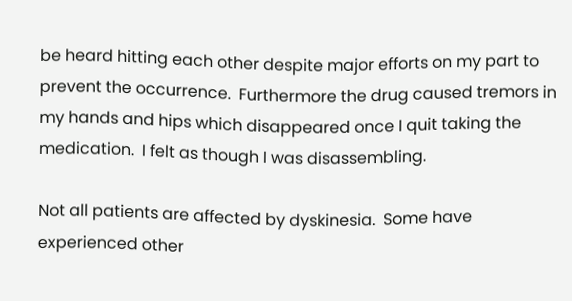be heard hitting each other despite major efforts on my part to prevent the occurrence.  Furthermore the drug caused tremors in my hands and hips which disappeared once I quit taking the medication.  I felt as though I was disassembling.

Not all patients are affected by dyskinesia.  Some have experienced other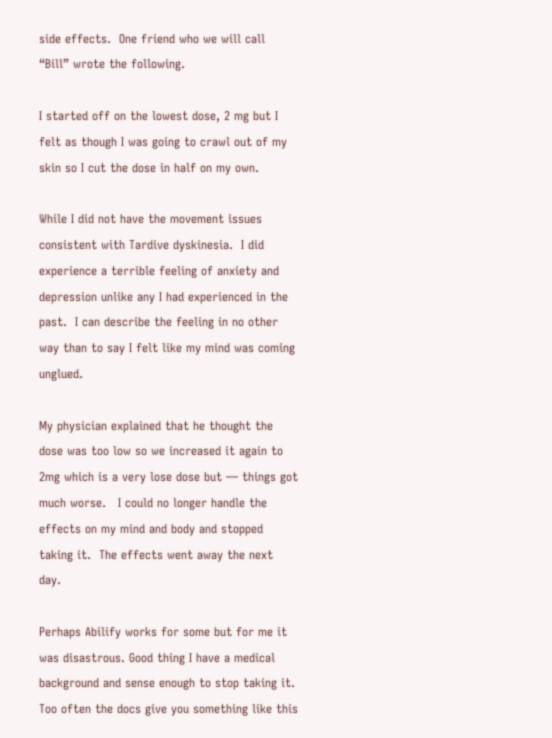side effects.  One friend who we will call “Bill” wrote the following.

I started off on the lowest dose, 2 mg but I felt as though I was going to crawl out of my skin so I cut the dose in half on my own.

While I did not have the movement issues consistent with Tardive dyskinesia.  I did experience a terrible feeling of anxiety and depression unlike any I had experienced in the past.  I can describe the feeling in no other way than to say I felt like my mind was coming unglued.

My physician explained that he thought the dose was too low so we increased it again to 2mg which is a very lose dose but — things got much worse.   I could no longer handle the effects on my mind and body and stopped taking it.  The effects went away the next day.

Perhaps Abilify works for some but for me it was disastrous. Good thing I have a medical background and sense enough to stop taking it. Too often the docs give you something like this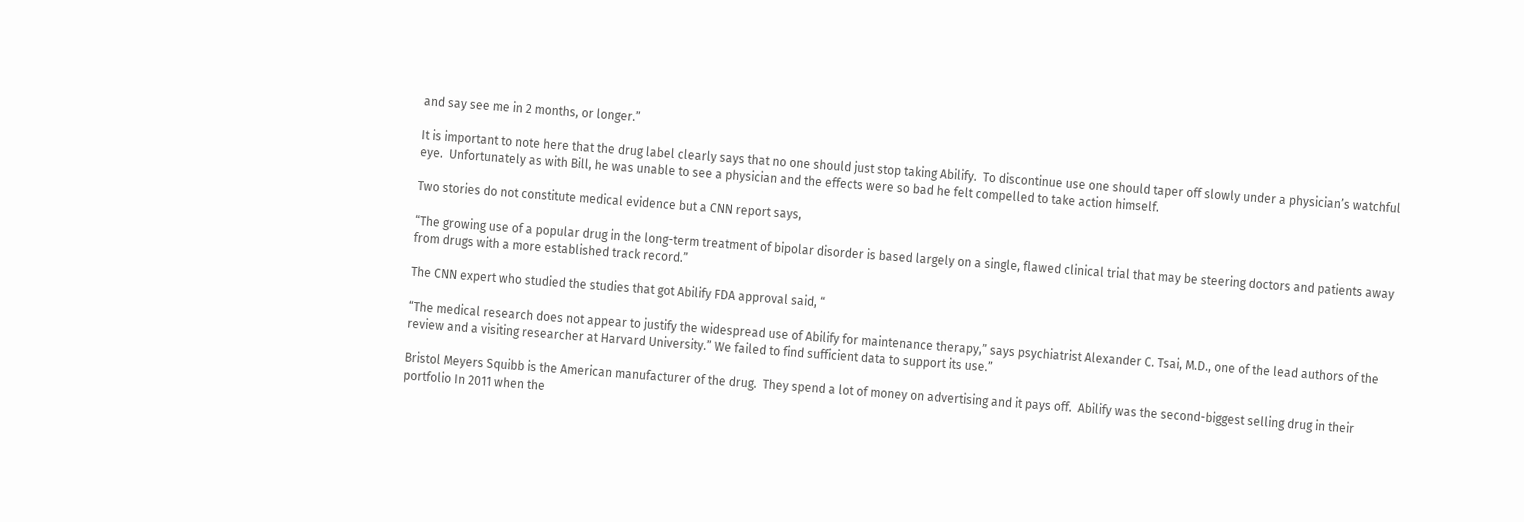and say see me in 2 months, or longer.”

It is important to note here that the drug label clearly says that no one should just stop taking Abilify.  To discontinue use one should taper off slowly under a physician’s watchful eye.  Unfortunately as with Bill, he was unable to see a physician and the effects were so bad he felt compelled to take action himself.

Two stories do not constitute medical evidence but a CNN report says,

“The growing use of a popular drug in the long-term treatment of bipolar disorder is based largely on a single, flawed clinical trial that may be steering doctors and patients away from drugs with a more established track record.”

The CNN expert who studied the studies that got Abilify FDA approval said, “

“The medical research does not appear to justify the widespread use of Abilify for maintenance therapy,” says psychiatrist Alexander C. Tsai, M.D., one of the lead authors of the review and a visiting researcher at Harvard University.” We failed to find sufficient data to support its use.”

Bristol Meyers Squibb is the American manufacturer of the drug.  They spend a lot of money on advertising and it pays off.  Abilify was the second-biggest selling drug in their portfolio In 2011 when the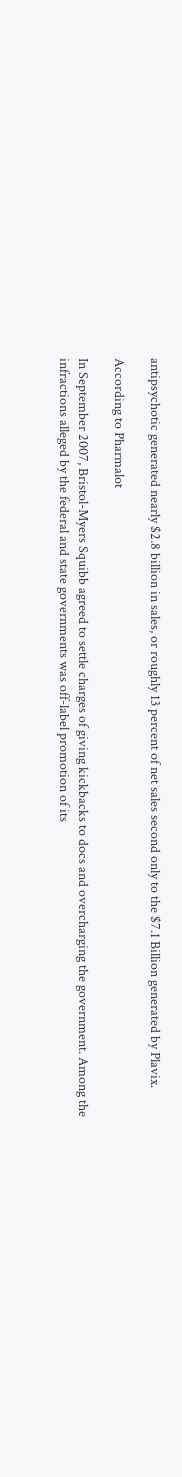antipsychotic generated nearly $2.8 billion in sales, or roughly 13 percent of net sales second only to the $7.1 Billion generated by Plavix.

According to Pharmalot

In September 2007, Bristol-Myers Squibb agreed to settle charges of giving kickbacks to docs and overcharging the government. Among the infractions alleged by the federal and state governments was off-label promotion of its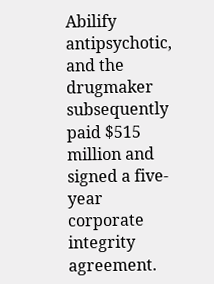Abilify antipsychotic, and the drugmaker subsequently paid $515 million and signed a five-year corporate integrity agreement.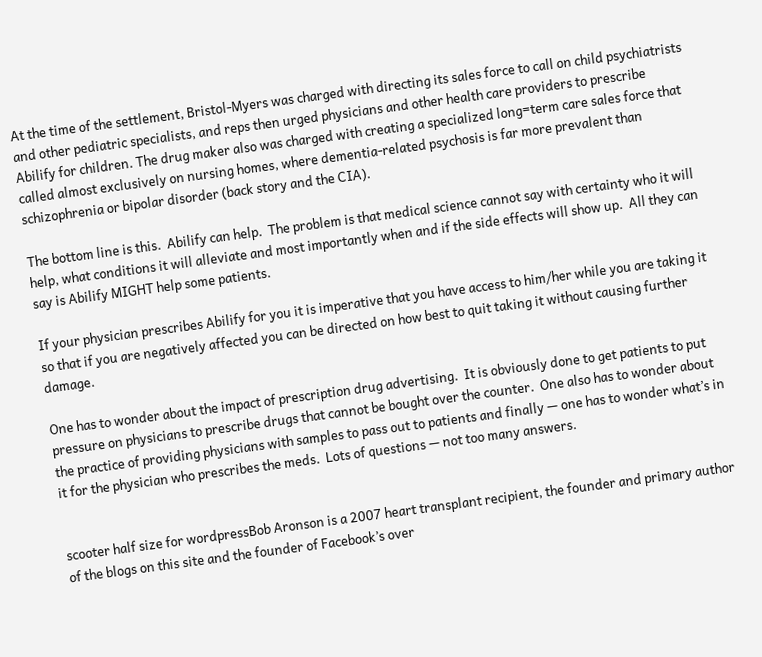At the time of the settlement, Bristol-Myers was charged with directing its sales force to call on child psychiatrists and other pediatric specialists, and reps then urged physicians and other health care providers to prescribe Abilify for children. The drug maker also was charged with creating a specialized long=term care sales force that called almost exclusively on nursing homes, where dementia-related psychosis is far more prevalent than schizophrenia or bipolar disorder (back story and the CIA).

The bottom line is this.  Abilify can help.  The problem is that medical science cannot say with certainty who it will help, what conditions it will alleviate and most importantly when and if the side effects will show up.  All they can say is Abilify MIGHT help some patients.

If your physician prescribes Abilify for you it is imperative that you have access to him/her while you are taking it so that if you are negatively affected you can be directed on how best to quit taking it without causing further damage.

One has to wonder about the impact of prescription drug advertising.  It is obviously done to get patients to put pressure on physicians to prescribe drugs that cannot be bought over the counter.  One also has to wonder about the practice of providing physicians with samples to pass out to patients and finally — one has to wonder what’s in it for the physician who prescribes the meds.  Lots of questions — not too many answers.


scooter half size for wordpressBob Aronson is a 2007 heart transplant recipient, the founder and primary author of the blogs on this site and the founder of Facebook’s over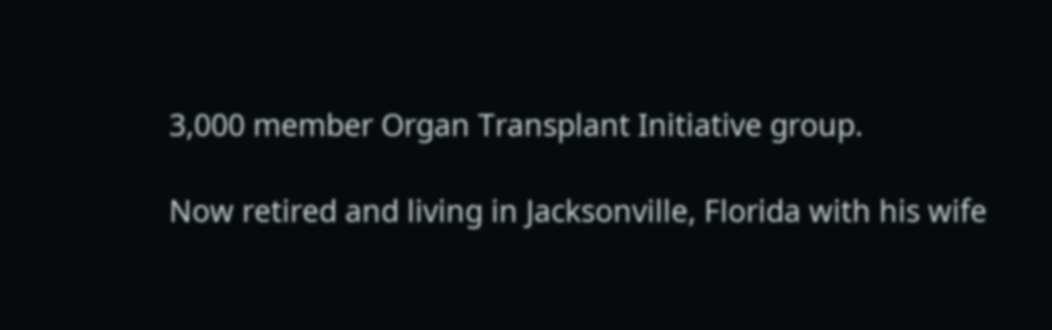3,000 member Organ Transplant Initiative group.

Now retired and living in Jacksonville, Florida with his wife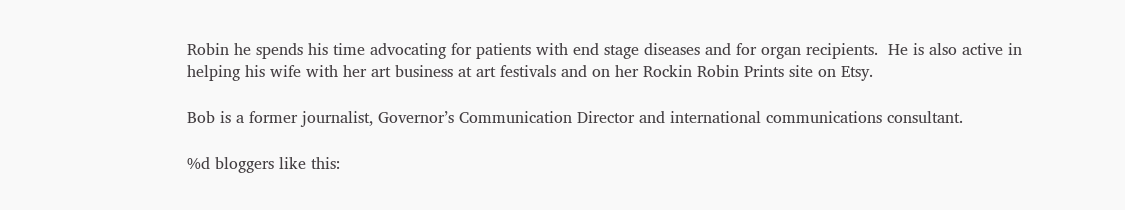Robin he spends his time advocating for patients with end stage diseases and for organ recipients.  He is also active in helping his wife with her art business at art festivals and on her Rockin Robin Prints site on Etsy.

Bob is a former journalist, Governor’s Communication Director and international communications consultant.

%d bloggers like this: